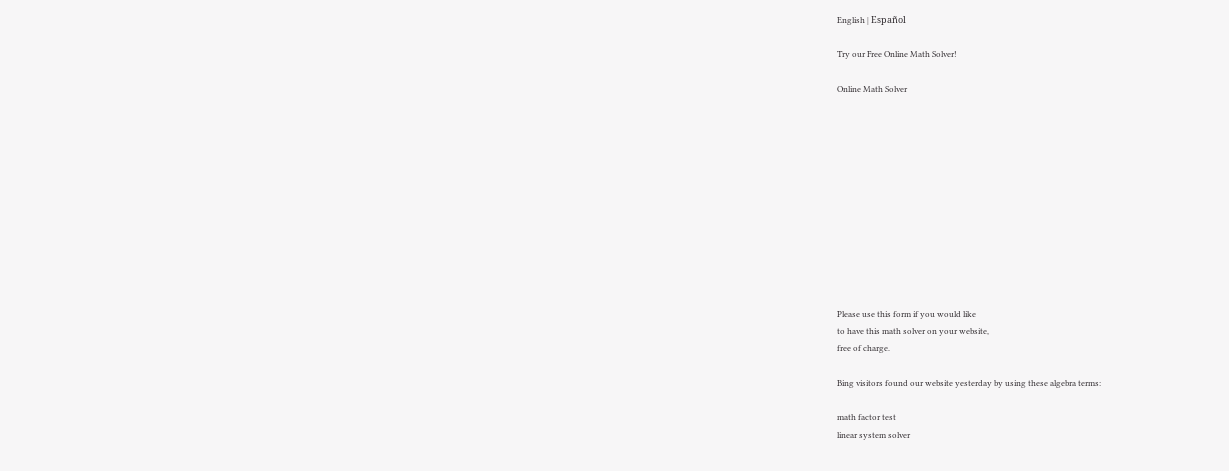English | Español

Try our Free Online Math Solver!

Online Math Solver












Please use this form if you would like
to have this math solver on your website,
free of charge.

Bing visitors found our website yesterday by using these algebra terms:

math factor test
linear system solver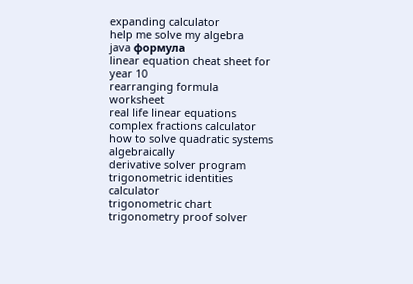expanding calculator
help me solve my algebra
java формула
linear equation cheat sheet for year 10
rearranging formula worksheet
real life linear equations
complex fractions calculator
how to solve quadratic systems algebraically
derivative solver program
trigonometric identities calculator
trigonometric chart
trigonometry proof solver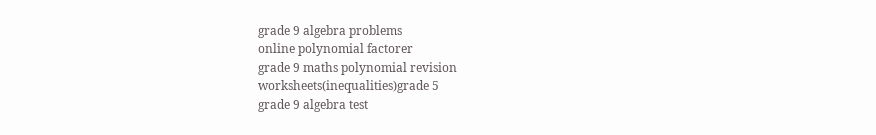grade 9 algebra problems
online polynomial factorer
grade 9 maths polynomial revision
worksheets(inequalities)grade 5
grade 9 algebra test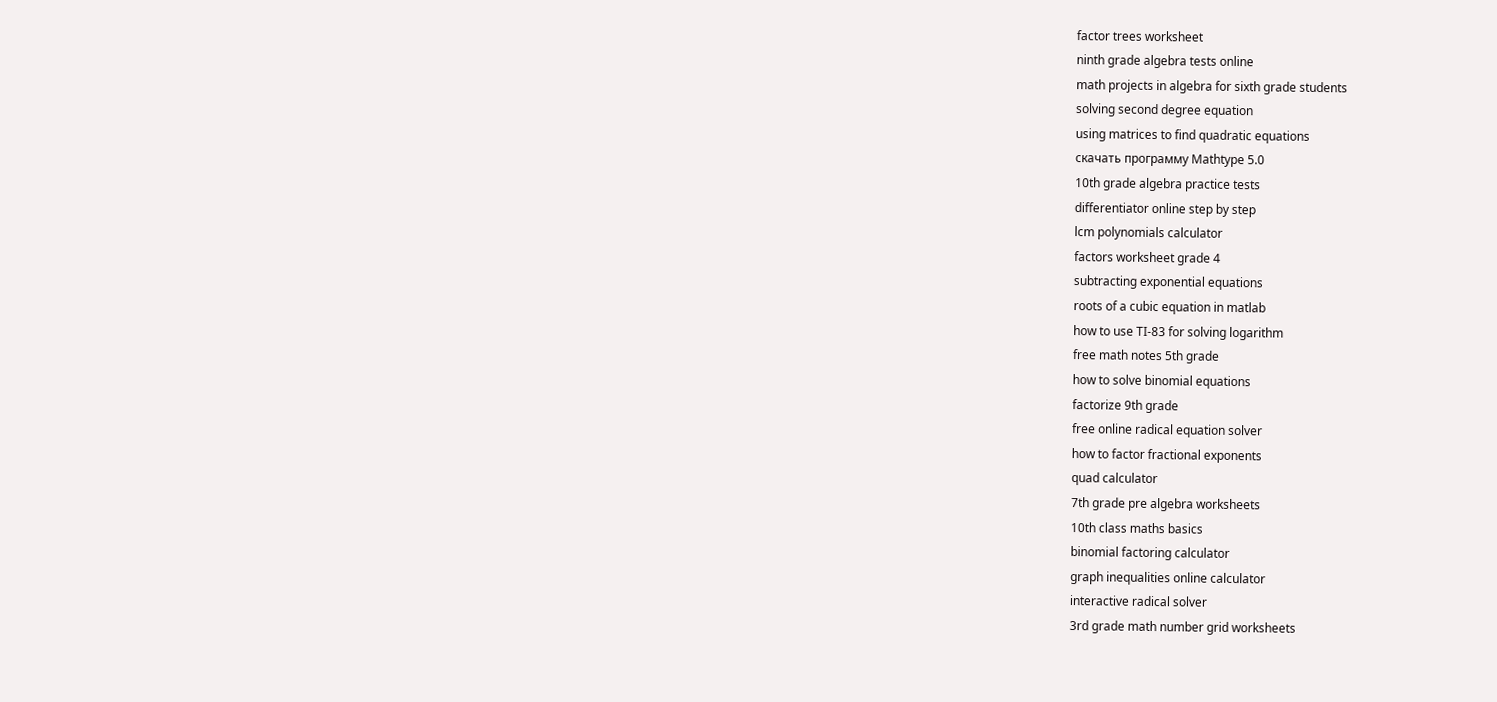factor trees worksheet
ninth grade algebra tests online
math projects in algebra for sixth grade students
solving second degree equation
using matrices to find quadratic equations
скачать программу Mathtype 5.0
10th grade algebra practice tests
differentiator online step by step
lcm polynomials calculator
factors worksheet grade 4
subtracting exponential equations
roots of a cubic equation in matlab
how to use TI-83 for solving logarithm
free math notes 5th grade
how to solve binomial equations
factorize 9th grade
free online radical equation solver
how to factor fractional exponents
quad calculator
7th grade pre algebra worksheets
10th class maths basics
binomial factoring calculator
graph inequalities online calculator
interactive radical solver
3rd grade math number grid worksheets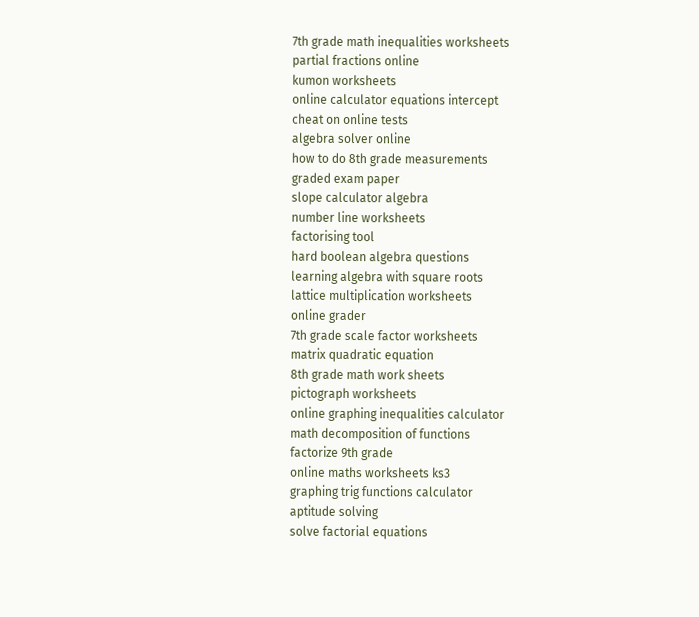7th grade math inequalities worksheets
partial fractions online
kumon worksheets
online calculator equations intercept
cheat on online tests
algebra solver online
how to do 8th grade measurements
graded exam paper
slope calculator algebra
number line worksheets
factorising tool
hard boolean algebra questions
learning algebra with square roots
lattice multiplication worksheets
online grader
7th grade scale factor worksheets
matrix quadratic equation
8th grade math work sheets
pictograph worksheets
online graphing inequalities calculator
math decomposition of functions
factorize 9th grade
online maths worksheets ks3
graphing trig functions calculator
aptitude solving
solve factorial equations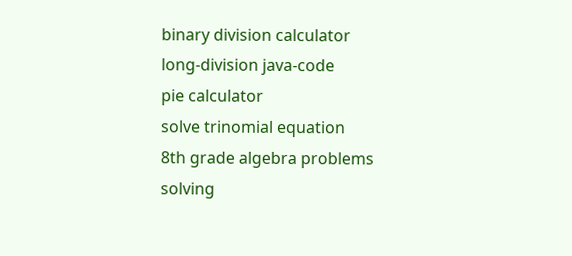binary division calculator
long-division java-code
pie calculator
solve trinomial equation
8th grade algebra problems
solving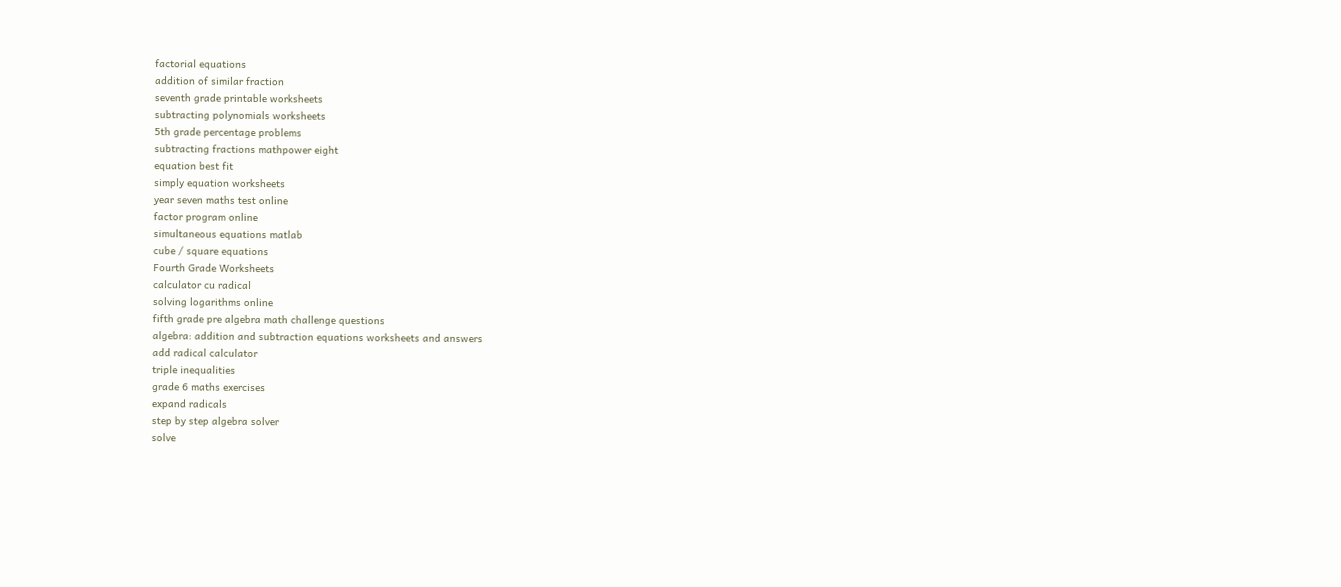factorial equations
addition of similar fraction
seventh grade printable worksheets
subtracting polynomials worksheets
5th grade percentage problems
subtracting fractions mathpower eight
equation best fit
simply equation worksheets
year seven maths test online
factor program online
simultaneous equations matlab
cube / square equations
Fourth Grade Worksheets
calculator cu radical
solving logarithms online
fifth grade pre algebra math challenge questions
algebra: addition and subtraction equations worksheets and answers
add radical calculator
triple inequalities
grade 6 maths exercises
expand radicals
step by step algebra solver
solve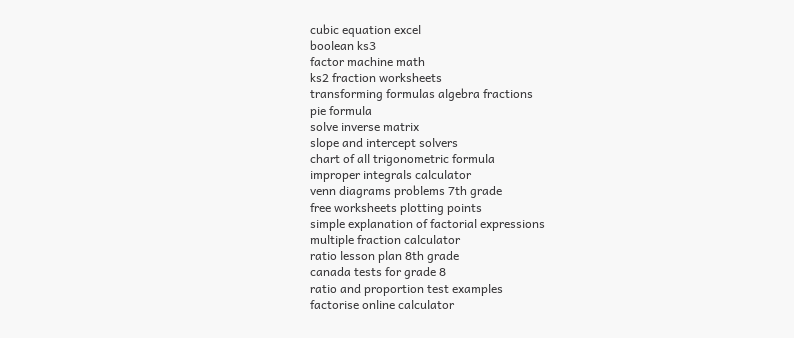cubic equation excel
boolean ks3
factor machine math
ks2 fraction worksheets
transforming formulas algebra fractions
pie formula
solve inverse matrix
slope and intercept solvers
chart of all trigonometric formula
improper integrals calculator
venn diagrams problems 7th grade
free worksheets plotting points
simple explanation of factorial expressions
multiple fraction calculator
ratio lesson plan 8th grade
canada tests for grade 8
ratio and proportion test examples
factorise online calculator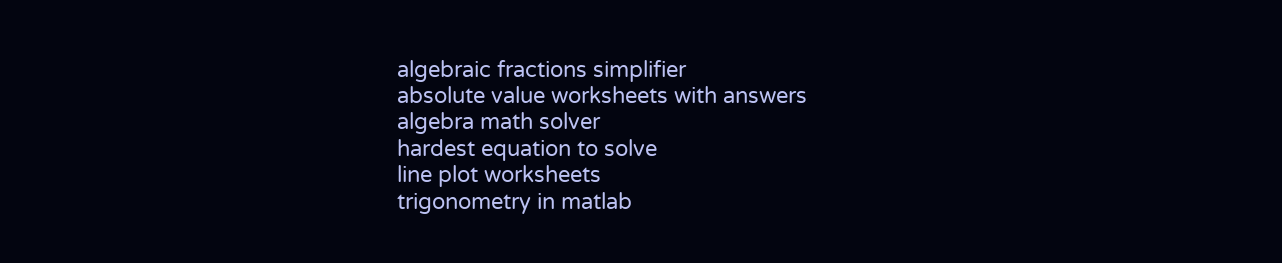algebraic fractions simplifier
absolute value worksheets with answers
algebra math solver
hardest equation to solve
line plot worksheets
trigonometry in matlab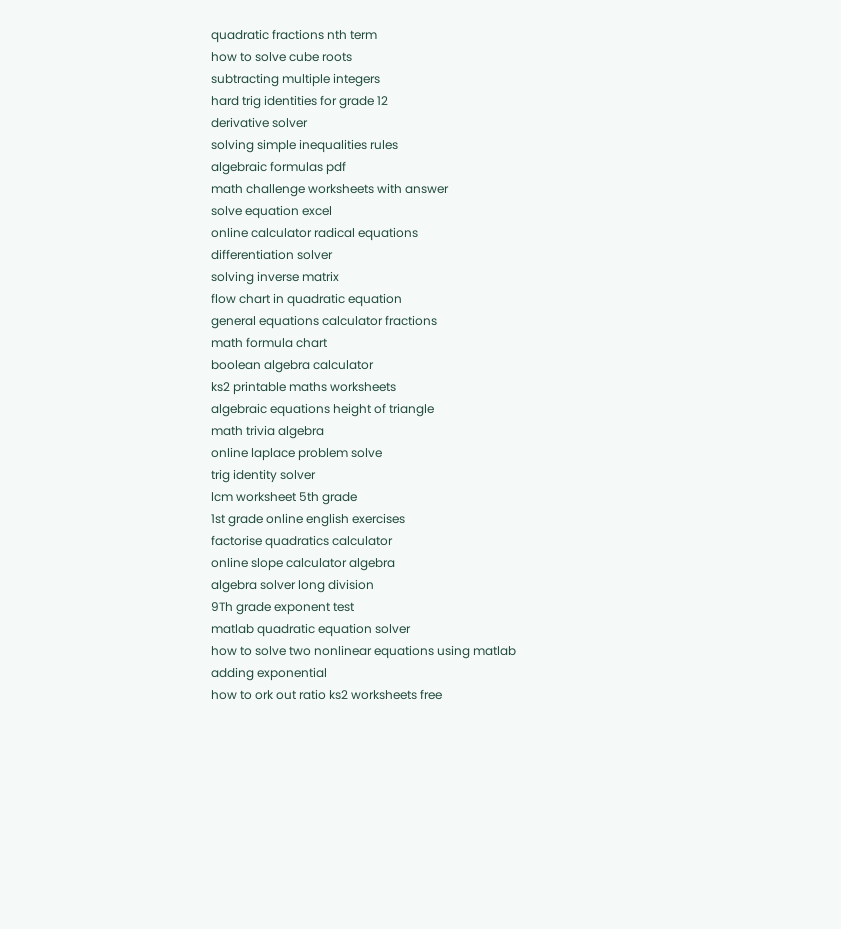quadratic fractions nth term
how to solve cube roots
subtracting multiple integers
hard trig identities for grade 12
derivative solver
solving simple inequalities rules
algebraic formulas pdf
math challenge worksheets with answer
solve equation excel
online calculator radical equations
differentiation solver
solving inverse matrix
flow chart in quadratic equation
general equations calculator fractions
math formula chart
boolean algebra calculator
ks2 printable maths worksheets
algebraic equations height of triangle
math trivia algebra
online laplace problem solve
trig identity solver
lcm worksheet 5th grade
1st grade online english exercises
factorise quadratics calculator
online slope calculator algebra
algebra solver long division
9Th grade exponent test
matlab quadratic equation solver
how to solve two nonlinear equations using matlab
adding exponential
how to ork out ratio ks2 worksheets free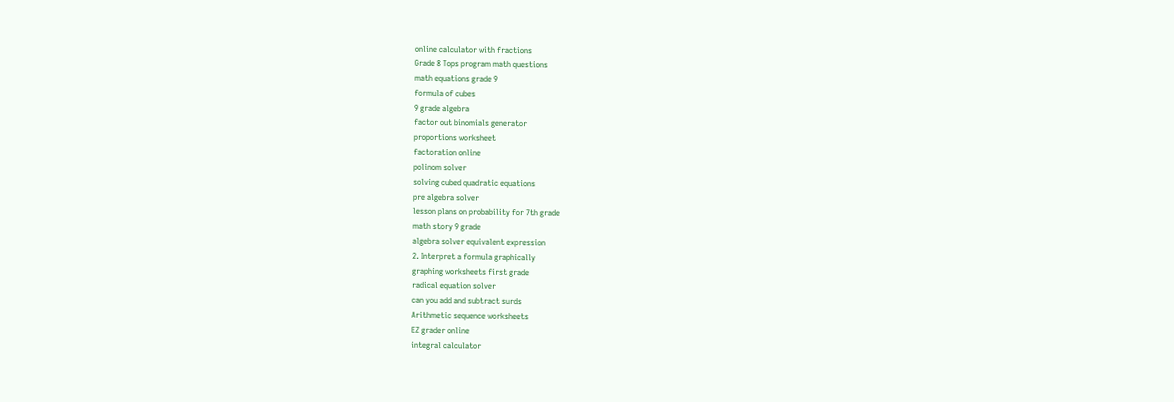online calculator with fractions
Grade 8 Tops program math questions
math equations grade 9
formula of cubes
9 grade algebra
factor out binomials generator
proportions worksheet
factoration online
polinom solver
solving cubed quadratic equations
pre algebra solver
lesson plans on probability for 7th grade
math story 9 grade
algebra solver equivalent expression
2. Interpret a formula graphically
graphing worksheets first grade
radical equation solver
can you add and subtract surds
Arithmetic sequence worksheets
EZ grader online
integral calculator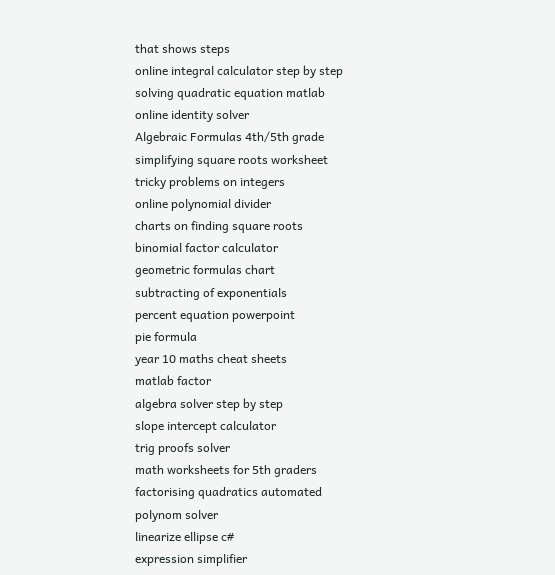that shows steps
online integral calculator step by step
solving quadratic equation matlab
online identity solver
Algebraic Formulas 4th/5th grade
simplifying square roots worksheet
tricky problems on integers
online polynomial divider
charts on finding square roots
binomial factor calculator
geometric formulas chart
subtracting of exponentials
percent equation powerpoint
pie formula
year 10 maths cheat sheets
matlab factor
algebra solver step by step
slope intercept calculator
trig proofs solver
math worksheets for 5th graders
factorising quadratics automated
polynom solver
linearize ellipse c#
expression simplifier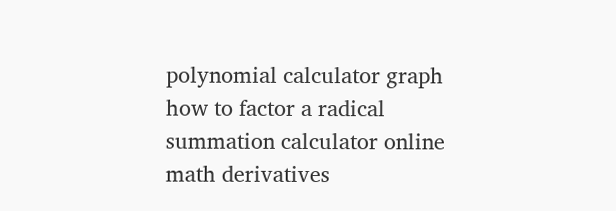polynomial calculator graph
how to factor a radical
summation calculator online
math derivatives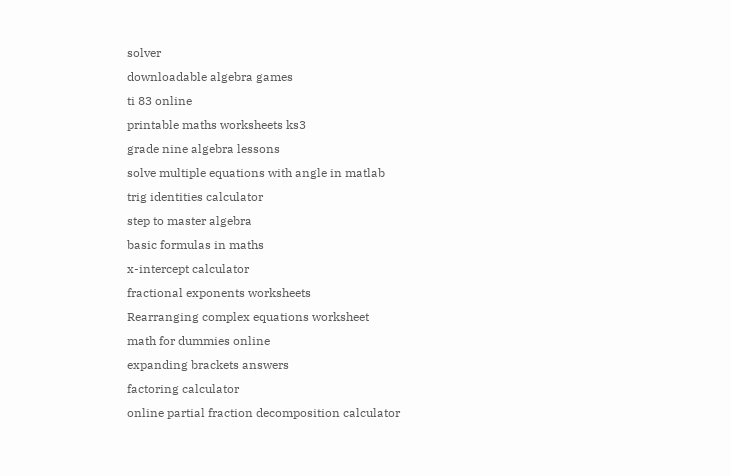solver
downloadable algebra games
ti 83 online
printable maths worksheets ks3
grade nine algebra lessons
solve multiple equations with angle in matlab
trig identities calculator
step to master algebra
basic formulas in maths
x-intercept calculator
fractional exponents worksheets
Rearranging complex equations worksheet
math for dummies online
expanding brackets answers
factoring calculator
online partial fraction decomposition calculator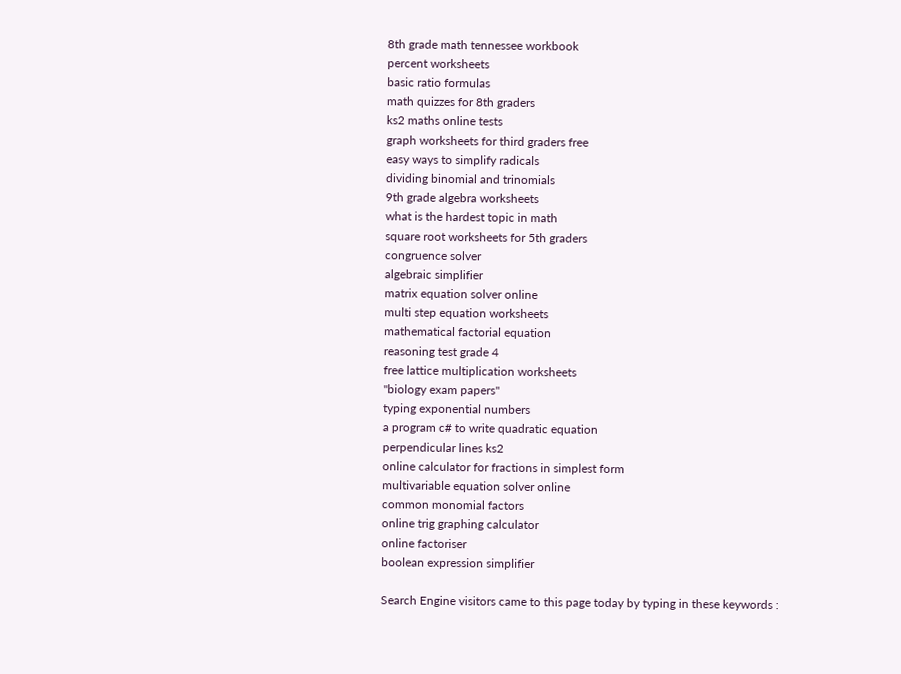8th grade math tennessee workbook
percent worksheets
basic ratio formulas
math quizzes for 8th graders
ks2 maths online tests
graph worksheets for third graders free
easy ways to simplify radicals
dividing binomial and trinomials
9th grade algebra worksheets
what is the hardest topic in math
square root worksheets for 5th graders
congruence solver
algebraic simplifier
matrix equation solver online
multi step equation worksheets
mathematical factorial equation
reasoning test grade 4
free lattice multiplication worksheets
"biology exam papers"
typing exponential numbers
a program c# to write quadratic equation
perpendicular lines ks2
online calculator for fractions in simplest form
multivariable equation solver online
common monomial factors
online trig graphing calculator
online factoriser
boolean expression simplifier

Search Engine visitors came to this page today by typing in these keywords :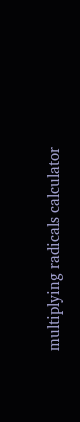multiplying radicals calculator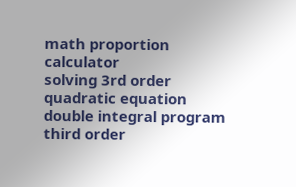math proportion calculator
solving 3rd order quadratic equation
double integral program
third order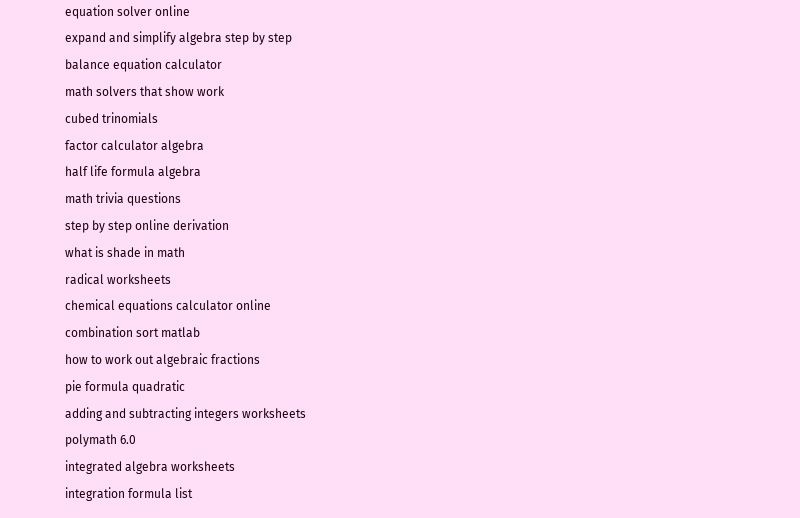equation solver online
expand and simplify algebra step by step
balance equation calculator
math solvers that show work
cubed trinomials
factor calculator algebra
half life formula algebra
math trivia questions
step by step online derivation
what is shade in math
radical worksheets
chemical equations calculator online
combination sort matlab
how to work out algebraic fractions
pie formula quadratic
adding and subtracting integers worksheets
polymath 6.0
integrated algebra worksheets
integration formula list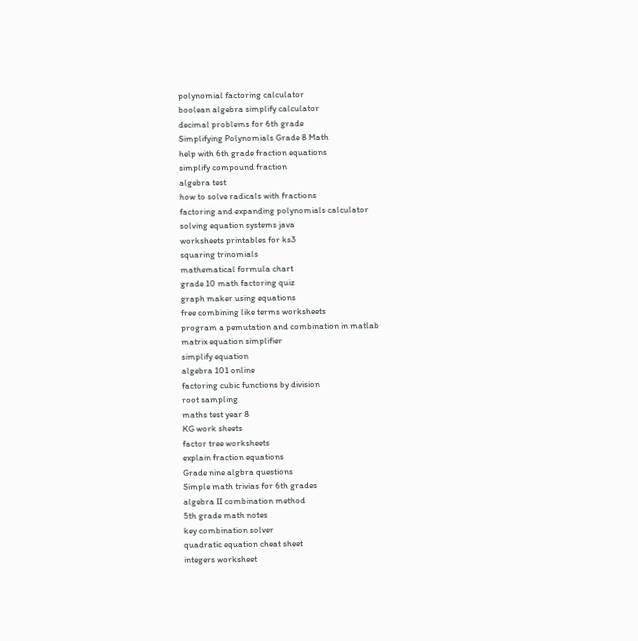polynomial factoring calculator
boolean algebra simplify calculator
decimal problems for 6th grade
Simplifying Polynomials Grade 8 Math
help with 6th grade fraction equations
simplify compound fraction
algebra test
how to solve radicals with fractions
factoring and expanding polynomials calculator
solving equation systems java
worksheets printables for ks3
squaring trinomials
mathematical formula chart
grade 10 math factoring quiz
graph maker using equations
free combining like terms worksheets
program a pemutation and combination in matlab
matrix equation simplifier
simplify equation
algebra 101 online
factoring cubic functions by division
root sampling
maths test year 8
KG work sheets
factor tree worksheets
explain fraction equations
Grade nine algbra questions
Simple math trivias for 6th grades
algebra II combination method
5th grade math notes
key combination solver
quadratic equation cheat sheet
integers worksheet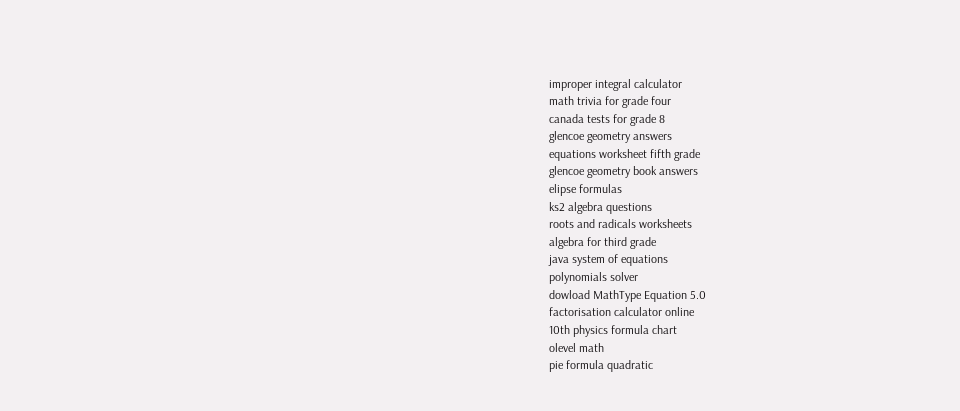improper integral calculator
math trivia for grade four
canada tests for grade 8
glencoe geometry answers
equations worksheet fifth grade
glencoe geometry book answers
elipse formulas
ks2 algebra questions
roots and radicals worksheets
algebra for third grade
java system of equations
polynomials solver
dowload MathType Equation 5.0
factorisation calculator online
10th physics formula chart
olevel math
pie formula quadratic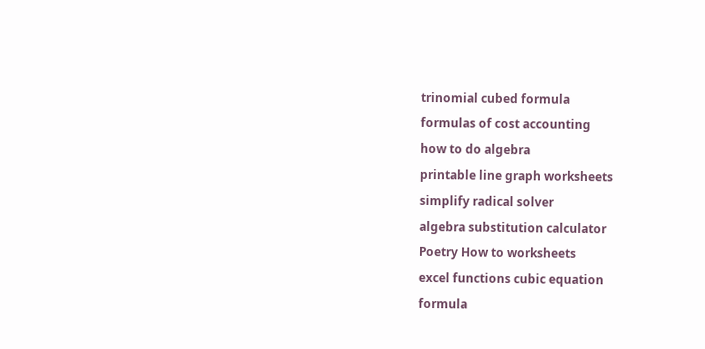trinomial cubed formula
formulas of cost accounting
how to do algebra
printable line graph worksheets
simplify radical solver
algebra substitution calculator
Poetry How to worksheets
excel functions cubic equation
formula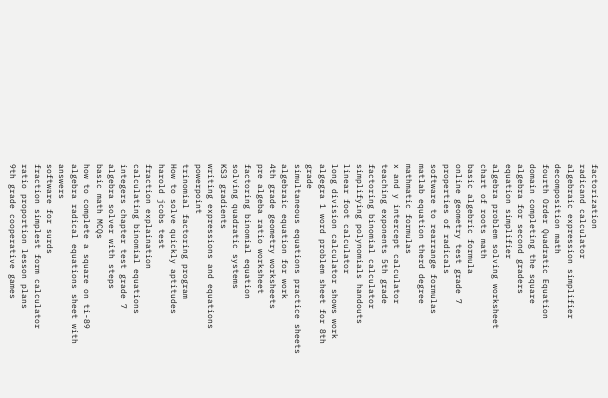factorization
radicand calculator
algebraic expression simplifier
decomposition math
fourth Order Quadratic Equation
domain completing the square
algebra for second graders
equation simplifier
algebra problem solving worksheet
chart of roots math
basic algebric formula
online geometry test grade 7
properties of radicals
software to rearrange formulas
matlab equation therd degree
mathmatic formulas
x and y intercept calculator
teaching exponents 5th grade
factoring binomial calculator
simplifying polynomials handouts
linear foot calculator
long division calculator shows work
algegra 1 word problem sheet for 8th grade
simultaneous equations practice sheets
algebraic equation for work
4th grade geometry worksheets
pre algeba ratio worksheet
factoring binomial equation
solving quadratic systems
KS3 gradients
writing expressions and equations powerpoint
trinomial factoring program
How to solve quickly aptitudes
harold jcobs test
fraction explaination
calculating binomial equations
integers chapter test grade 7
algebra solver with steps
basic math MCQs
how to complete a square on ti-89
algebra radical equations sheet with answers
software for surds
fraction simplest form calculator
ratio proportion lesson plans
9th grade cooperative games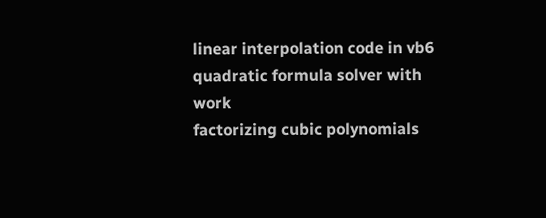linear interpolation code in vb6
quadratic formula solver with work
factorizing cubic polynomials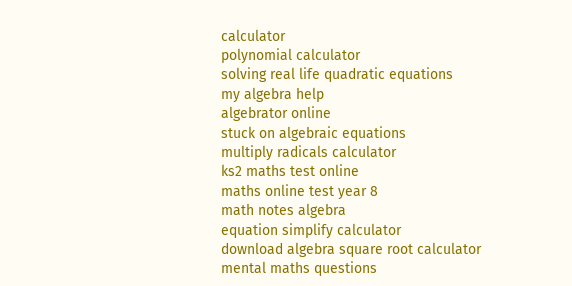calculator
polynomial calculator
solving real life quadratic equations
my algebra help
algebrator online
stuck on algebraic equations
multiply radicals calculator
ks2 maths test online
maths online test year 8
math notes algebra
equation simplify calculator
download algebra square root calculator
mental maths questions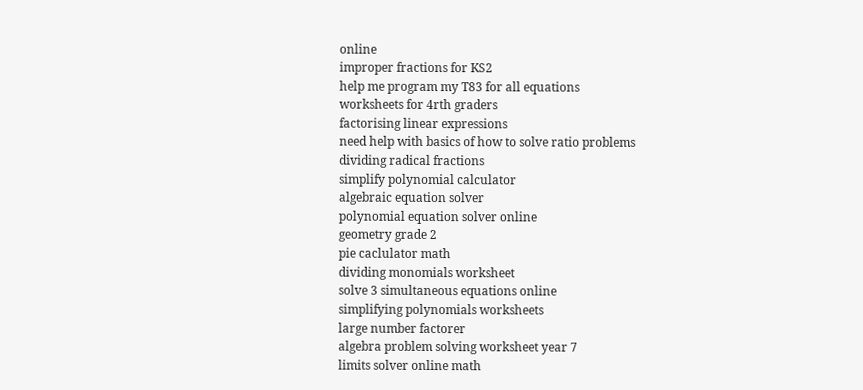online
improper fractions for KS2
help me program my T83 for all equations
worksheets for 4rth graders
factorising linear expressions
need help with basics of how to solve ratio problems
dividing radical fractions
simplify polynomial calculator
algebraic equation solver
polynomial equation solver online
geometry grade 2
pie caclulator math
dividing monomials worksheet
solve 3 simultaneous equations online
simplifying polynomials worksheets
large number factorer
algebra problem solving worksheet year 7
limits solver online math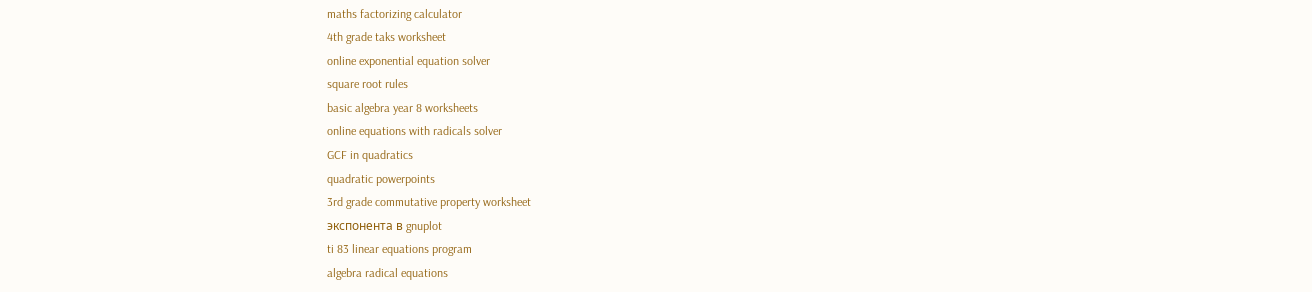maths factorizing calculator
4th grade taks worksheet
online exponential equation solver
square root rules
basic algebra year 8 worksheets
online equations with radicals solver
GCF in quadratics
quadratic powerpoints
3rd grade commutative property worksheet
экспонента в gnuplot
ti 83 linear equations program
algebra radical equations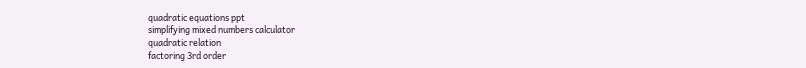quadratic equations ppt
simplifying mixed numbers calculator
quadratic relation
factoring 3rd order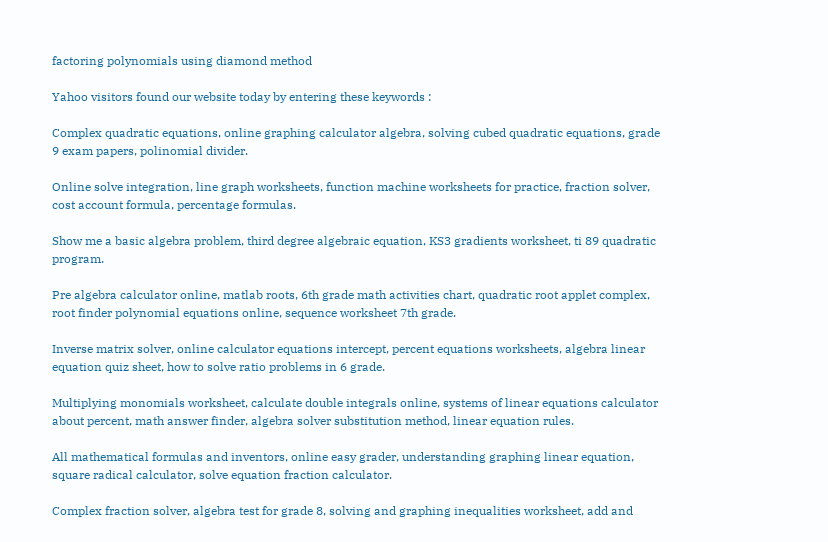factoring polynomials using diamond method

Yahoo visitors found our website today by entering these keywords :

Complex quadratic equations, online graphing calculator algebra, solving cubed quadratic equations, grade 9 exam papers, polinomial divider.

Online solve integration, line graph worksheets, function machine worksheets for practice, fraction solver, cost account formula, percentage formulas.

Show me a basic algebra problem, third degree algebraic equation, KS3 gradients worksheet, ti 89 quadratic program.

Pre algebra calculator online, matlab roots, 6th grade math activities chart, quadratic root applet complex, root finder polynomial equations online, sequence worksheet 7th grade.

Inverse matrix solver, online calculator equations intercept, percent equations worksheets, algebra linear equation quiz sheet, how to solve ratio problems in 6 grade.

Multiplying monomials worksheet, calculate double integrals online, systems of linear equations calculator about percent, math answer finder, algebra solver substitution method, linear equation rules.

All mathematical formulas and inventors, online easy grader, understanding graphing linear equation, square radical calculator, solve equation fraction calculator.

Complex fraction solver, algebra test for grade 8, solving and graphing inequalities worksheet, add and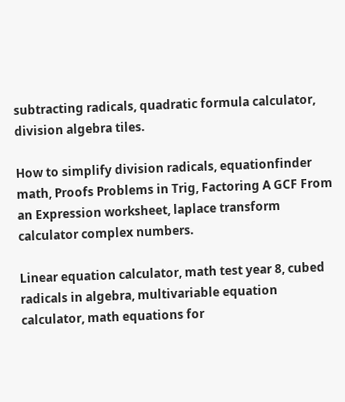subtracting radicals, quadratic formula calculator, division algebra tiles.

How to simplify division radicals, equationfinder math, Proofs Problems in Trig, Factoring A GCF From an Expression worksheet, laplace transform calculator complex numbers.

Linear equation calculator, math test year 8, cubed radicals in algebra, multivariable equation calculator, math equations for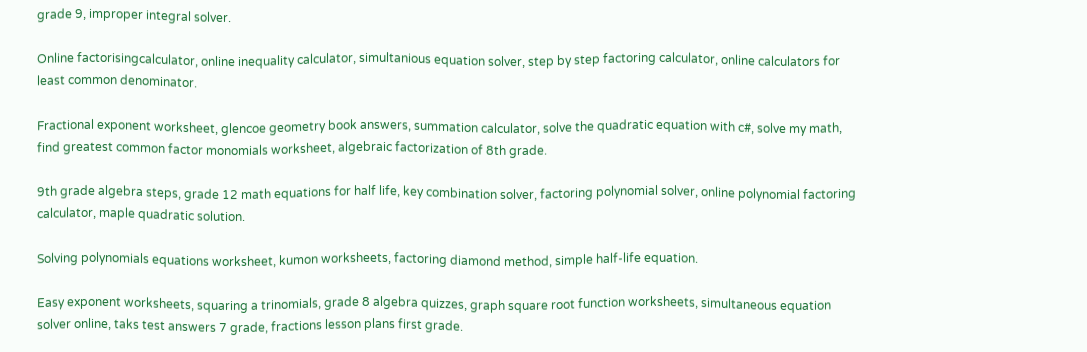grade 9, improper integral solver.

Online factorisingcalculator, online inequality calculator, simultanious equation solver, step by step factoring calculator, online calculators for least common denominator.

Fractional exponent worksheet, glencoe geometry book answers, summation calculator, solve the quadratic equation with c#, solve my math, find greatest common factor monomials worksheet, algebraic factorization of 8th grade.

9th grade algebra steps, grade 12 math equations for half life, key combination solver, factoring polynomial solver, online polynomial factoring calculator, maple quadratic solution.

Solving polynomials equations worksheet, kumon worksheets, factoring diamond method, simple half-life equation.

Easy exponent worksheets, squaring a trinomials, grade 8 algebra quizzes, graph square root function worksheets, simultaneous equation solver online, taks test answers 7 grade, fractions lesson plans first grade.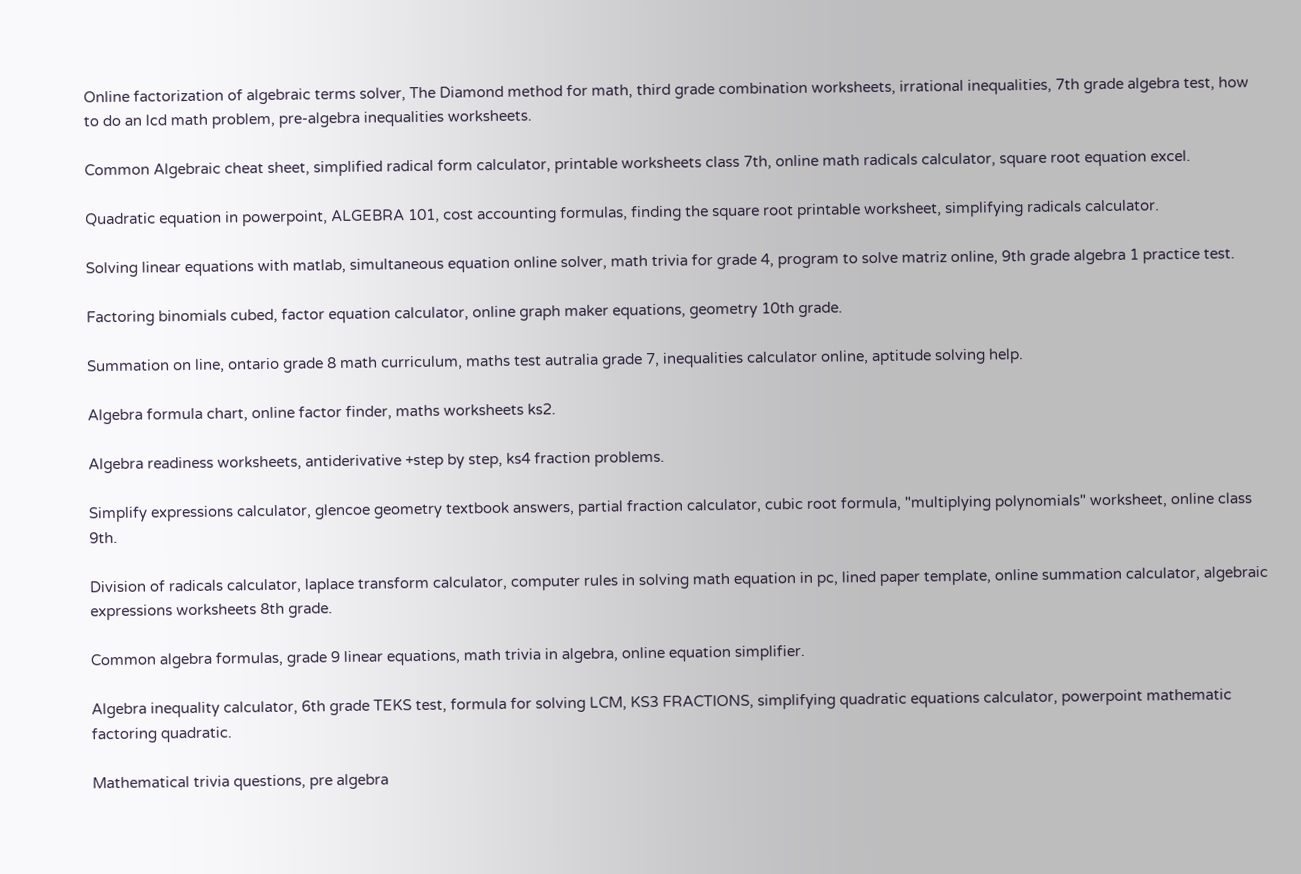Online factorization of algebraic terms solver, The Diamond method for math, third grade combination worksheets, irrational inequalities, 7th grade algebra test, how to do an lcd math problem, pre-algebra inequalities worksheets.

Common Algebraic cheat sheet, simplified radical form calculator, printable worksheets class 7th, online math radicals calculator, square root equation excel.

Quadratic equation in powerpoint, ALGEBRA 101, cost accounting formulas, finding the square root printable worksheet, simplifying radicals calculator.

Solving linear equations with matlab, simultaneous equation online solver, math trivia for grade 4, program to solve matriz online, 9th grade algebra 1 practice test.

Factoring binomials cubed, factor equation calculator, online graph maker equations, geometry 10th grade.

Summation on line, ontario grade 8 math curriculum, maths test autralia grade 7, inequalities calculator online, aptitude solving help.

Algebra formula chart, online factor finder, maths worksheets ks2.

Algebra readiness worksheets, antiderivative +step by step, ks4 fraction problems.

Simplify expressions calculator, glencoe geometry textbook answers, partial fraction calculator, cubic root formula, "multiplying polynomials" worksheet, online class 9th.

Division of radicals calculator, laplace transform calculator, computer rules in solving math equation in pc, lined paper template, online summation calculator, algebraic expressions worksheets 8th grade.

Common algebra formulas, grade 9 linear equations, math trivia in algebra, online equation simplifier.

Algebra inequality calculator, 6th grade TEKS test, formula for solving LCM, KS3 FRACTIONS, simplifying quadratic equations calculator, powerpoint mathematic factoring quadratic.

Mathematical trivia questions, pre algebra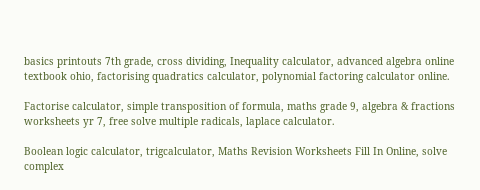basics printouts 7th grade, cross dividing, Inequality calculator, advanced algebra online textbook ohio, factorising quadratics calculator, polynomial factoring calculator online.

Factorise calculator, simple transposition of formula, maths grade 9, algebra & fractions worksheets yr 7, free solve multiple radicals, laplace calculator.

Boolean logic calculator, trigcalculator, Maths Revision Worksheets Fill In Online, solve complex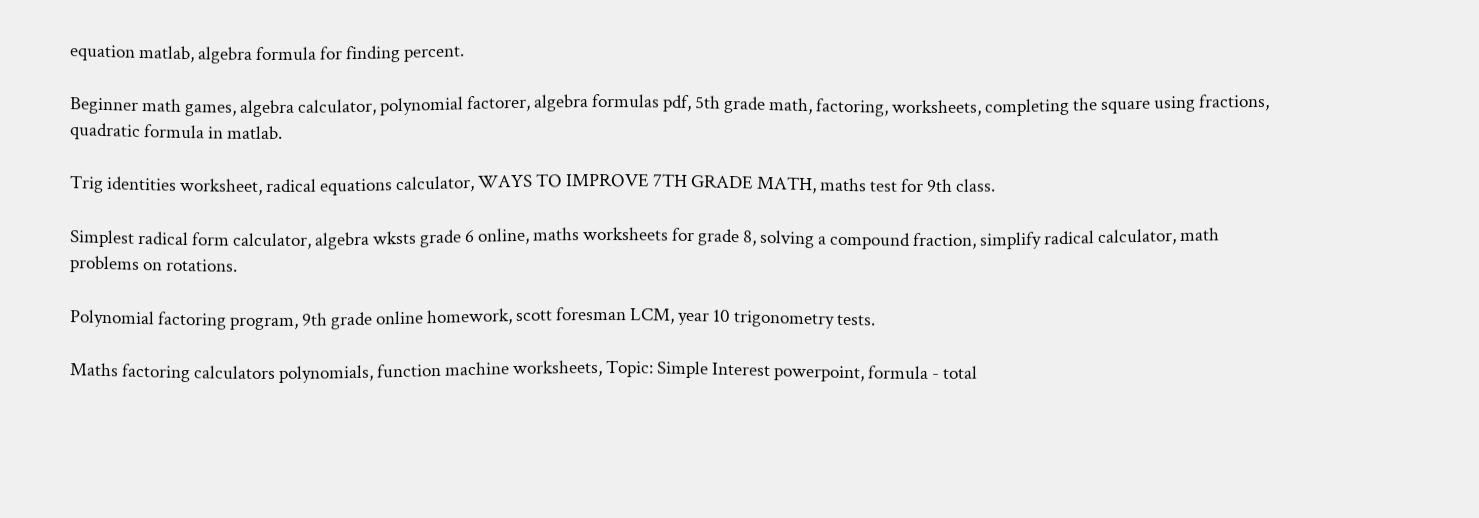equation matlab, algebra formula for finding percent.

Beginner math games, algebra calculator, polynomial factorer, algebra formulas pdf, 5th grade math, factoring, worksheets, completing the square using fractions, quadratic formula in matlab.

Trig identities worksheet, radical equations calculator, WAYS TO IMPROVE 7TH GRADE MATH, maths test for 9th class.

Simplest radical form calculator, algebra wksts grade 6 online, maths worksheets for grade 8, solving a compound fraction, simplify radical calculator, math problems on rotations.

Polynomial factoring program, 9th grade online homework, scott foresman LCM, year 10 trigonometry tests.

Maths factoring calculators polynomials, function machine worksheets, Topic: Simple Interest powerpoint, formula - total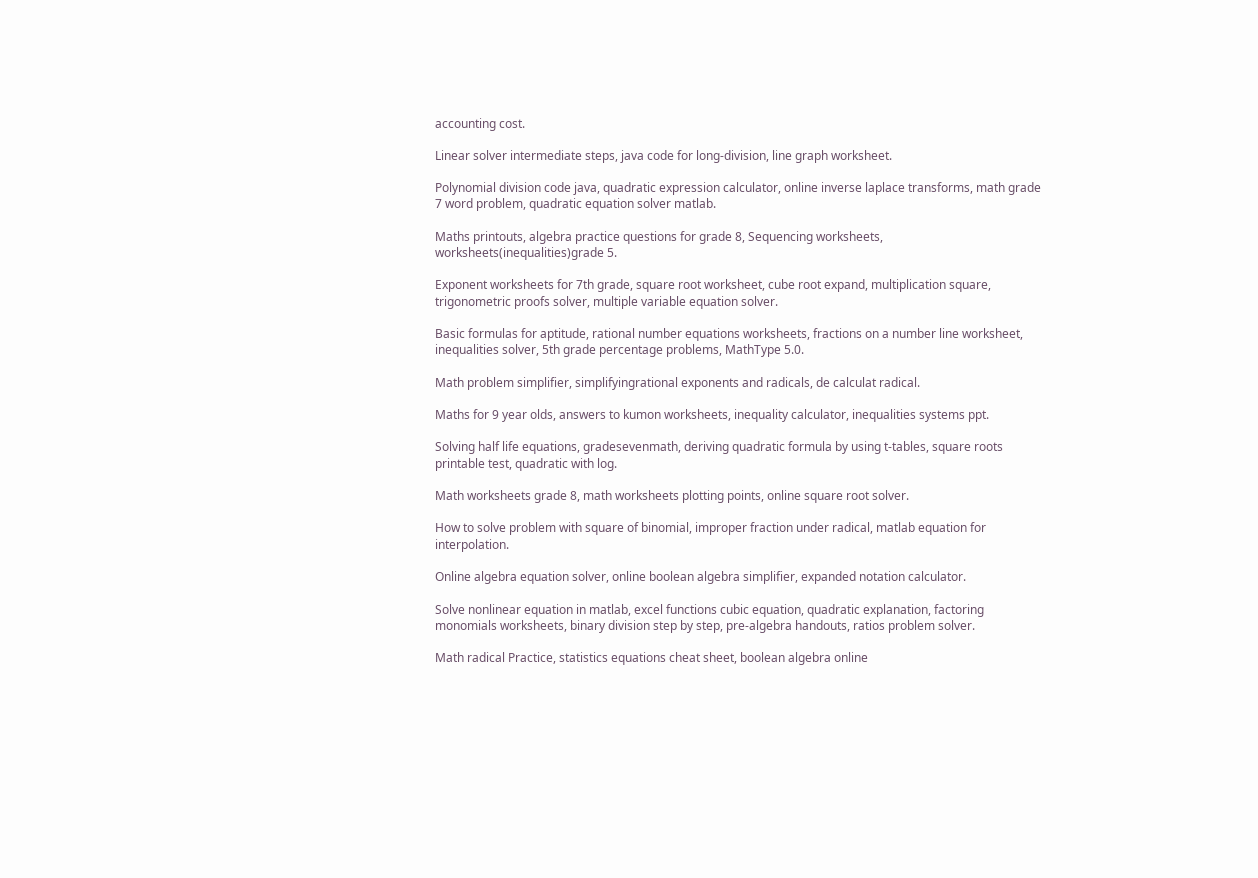accounting cost.

Linear solver intermediate steps, java code for long-division, line graph worksheet.

Polynomial division code java, quadratic expression calculator, online inverse laplace transforms, math grade 7 word problem, quadratic equation solver matlab.

Maths printouts, algebra practice questions for grade 8, Sequencing worksheets, worksheets(inequalities)grade 5.

Exponent worksheets for 7th grade, square root worksheet, cube root expand, multiplication square, trigonometric proofs solver, multiple variable equation solver.

Basic formulas for aptitude, rational number equations worksheets, fractions on a number line worksheet, inequalities solver, 5th grade percentage problems, MathType 5.0.

Math problem simplifier, simplifyingrational exponents and radicals, de calculat radical.

Maths for 9 year olds, answers to kumon worksheets, inequality calculator, inequalities systems ppt.

Solving half life equations, gradesevenmath, deriving quadratic formula by using t-tables, square roots printable test, quadratic with log.

Math worksheets grade 8, math worksheets plotting points, online square root solver.

How to solve problem with square of binomial, improper fraction under radical, matlab equation for interpolation.

Online algebra equation solver, online boolean algebra simplifier, expanded notation calculator.

Solve nonlinear equation in matlab, excel functions cubic equation, quadratic explanation, factoring monomials worksheets, binary division step by step, pre-algebra handouts, ratios problem solver.

Math radical Practice, statistics equations cheat sheet, boolean algebra online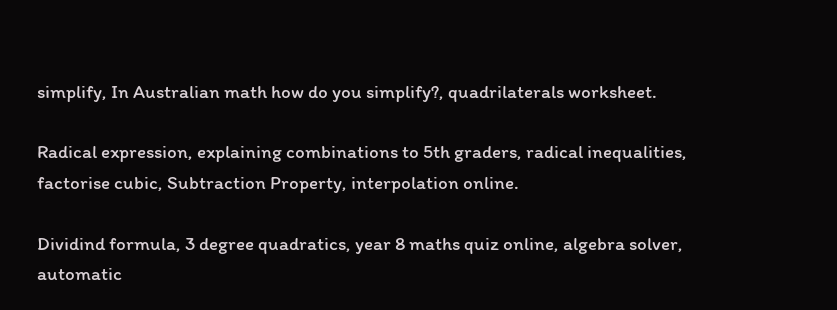simplify, In Australian math how do you simplify?, quadrilaterals worksheet.

Radical expression, explaining combinations to 5th graders, radical inequalities, factorise cubic, Subtraction Property, interpolation online.

Dividind formula, 3 degree quadratics, year 8 maths quiz online, algebra solver, automatic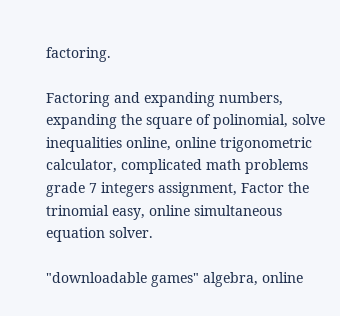factoring.

Factoring and expanding numbers, expanding the square of polinomial, solve inequalities online, online trigonometric calculator, complicated math problems grade 7 integers assignment, Factor the trinomial easy, online simultaneous equation solver.

"downloadable games" algebra, online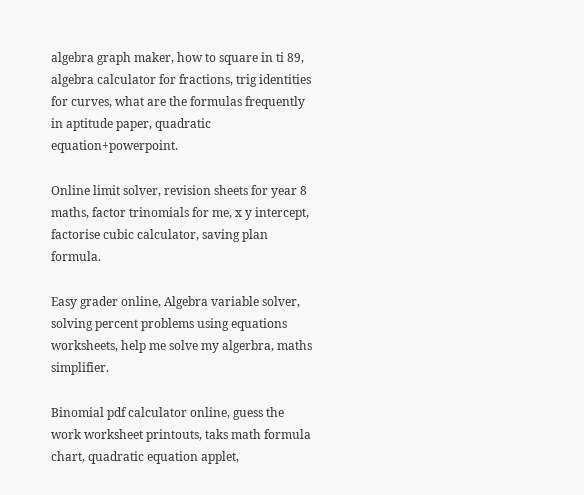algebra graph maker, how to square in ti 89, algebra calculator for fractions, trig identities for curves, what are the formulas frequently in aptitude paper, quadratic equation+powerpoint.

Online limit solver, revision sheets for year 8 maths, factor trinomials for me, x y intercept, factorise cubic calculator, saving plan formula.

Easy grader online, Algebra variable solver, solving percent problems using equations worksheets, help me solve my algerbra, maths simplifier.

Binomial pdf calculator online, guess the work worksheet printouts, taks math formula chart, quadratic equation applet,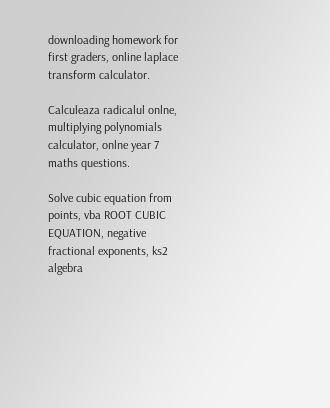downloading homework for first graders, online laplace transform calculator.

Calculeaza radicalul onlne, multiplying polynomials calculator, onlne year 7 maths questions.

Solve cubic equation from points, vba ROOT CUBIC EQUATION, negative fractional exponents, ks2 algebra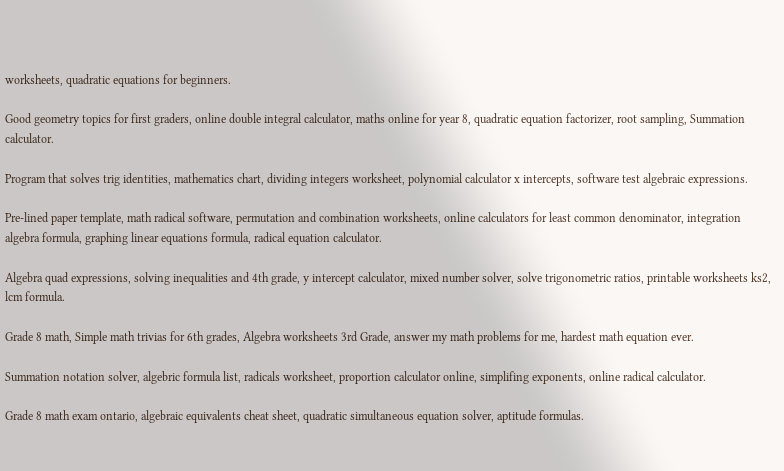worksheets, quadratic equations for beginners.

Good geometry topics for first graders, online double integral calculator, maths online for year 8, quadratic equation factorizer, root sampling, Summation calculator.

Program that solves trig identities, mathematics chart, dividing integers worksheet, polynomial calculator x intercepts, software test algebraic expressions.

Pre-lined paper template, math radical software, permutation and combination worksheets, online calculators for least common denominator, integration algebra formula, graphing linear equations formula, radical equation calculator.

Algebra quad expressions, solving inequalities and 4th grade, y intercept calculator, mixed number solver, solve trigonometric ratios, printable worksheets ks2, lcm formula.

Grade 8 math, Simple math trivias for 6th grades, Algebra worksheets 3rd Grade, answer my math problems for me, hardest math equation ever.

Summation notation solver, algebric formula list, radicals worksheet, proportion calculator online, simplifing exponents, online radical calculator.

Grade 8 math exam ontario, algebraic equivalents cheat sheet, quadratic simultaneous equation solver, aptitude formulas.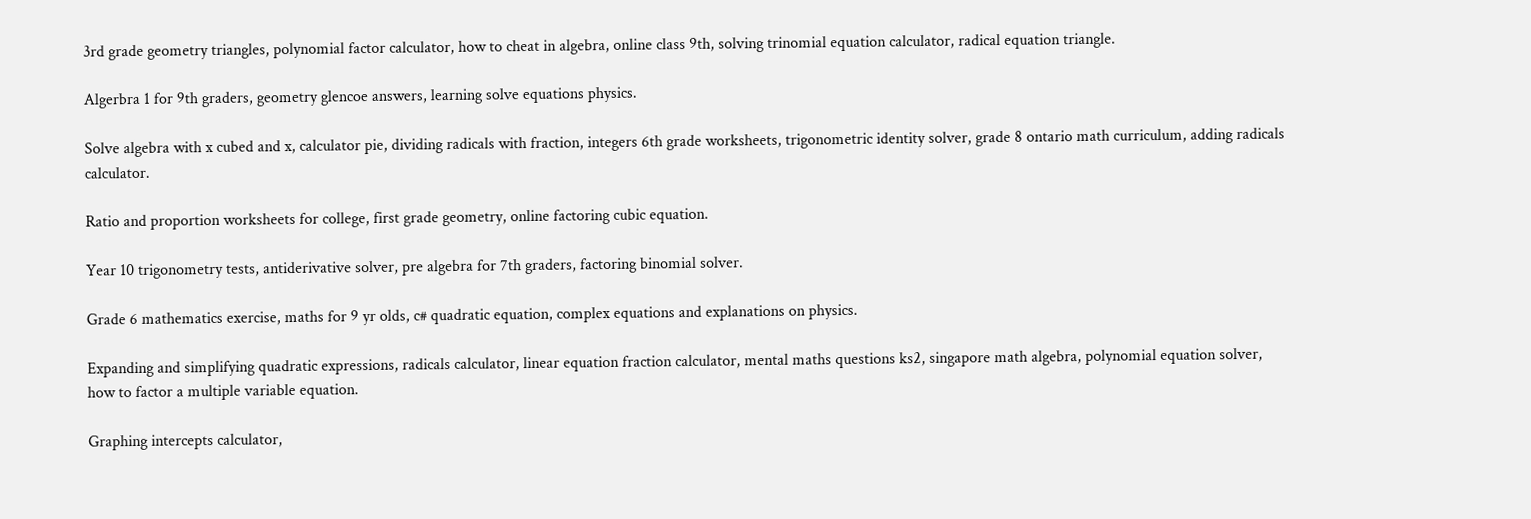3rd grade geometry triangles, polynomial factor calculator, how to cheat in algebra, online class 9th, solving trinomial equation calculator, radical equation triangle.

Algerbra 1 for 9th graders, geometry glencoe answers, learning solve equations physics.

Solve algebra with x cubed and x, calculator pie, dividing radicals with fraction, integers 6th grade worksheets, trigonometric identity solver, grade 8 ontario math curriculum, adding radicals calculator.

Ratio and proportion worksheets for college, first grade geometry, online factoring cubic equation.

Year 10 trigonometry tests, antiderivative solver, pre algebra for 7th graders, factoring binomial solver.

Grade 6 mathematics exercise, maths for 9 yr olds, c# quadratic equation, complex equations and explanations on physics.

Expanding and simplifying quadratic expressions, radicals calculator, linear equation fraction calculator, mental maths questions ks2, singapore math algebra, polynomial equation solver, how to factor a multiple variable equation.

Graphing intercepts calculator,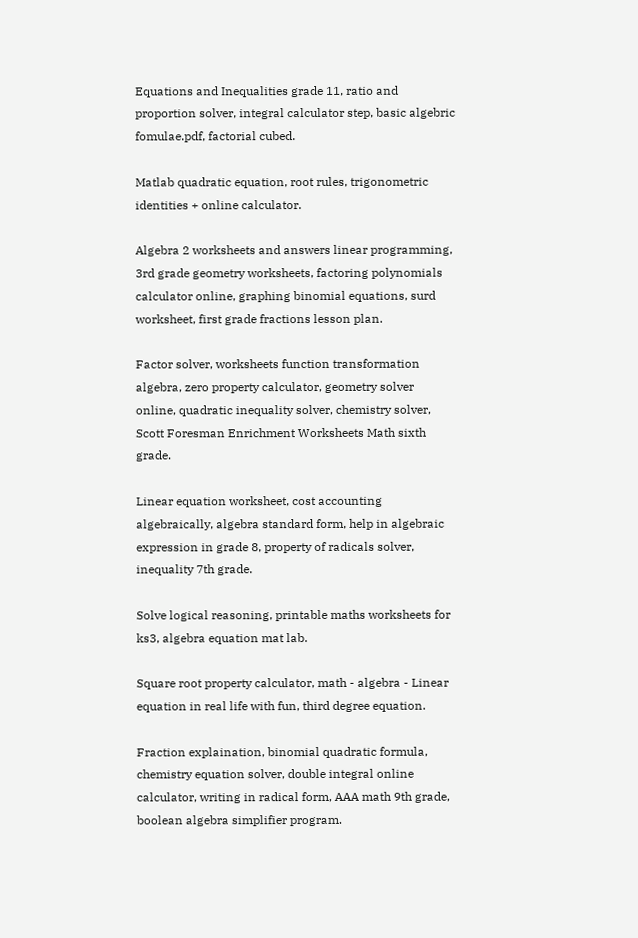Equations and Inequalities grade 11, ratio and proportion solver, integral calculator step, basic algebric fomulae.pdf, factorial cubed.

Matlab quadratic equation, root rules, trigonometric identities + online calculator.

Algebra 2 worksheets and answers linear programming, 3rd grade geometry worksheets, factoring polynomials calculator online, graphing binomial equations, surd worksheet, first grade fractions lesson plan.

Factor solver, worksheets function transformation algebra, zero property calculator, geometry solver online, quadratic inequality solver, chemistry solver, Scott Foresman Enrichment Worksheets Math sixth grade.

Linear equation worksheet, cost accounting algebraically, algebra standard form, help in algebraic expression in grade 8, property of radicals solver, inequality 7th grade.

Solve logical reasoning, printable maths worksheets for ks3, algebra equation mat lab.

Square root property calculator, math - algebra - Linear equation in real life with fun, third degree equation.

Fraction explaination, binomial quadratic formula, chemistry equation solver, double integral online calculator, writing in radical form, AAA math 9th grade, boolean algebra simplifier program.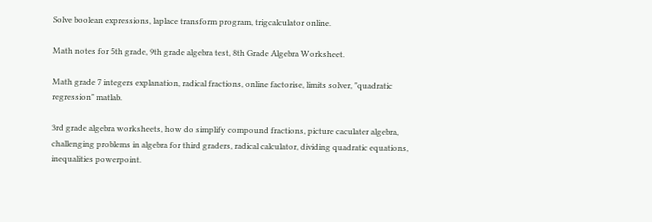Solve boolean expressions, laplace transform program, trigcalculator online.

Math notes for 5th grade, 9th grade algebra test, 8th Grade Algebra Worksheet.

Math grade 7 integers explanation, radical fractions, online factorise, limits solver, "quadratic regression" matlab.

3rd grade algebra worksheets, how do simplify compound fractions, picture caculater algebra, challenging problems in algebra for third graders, radical calculator, dividing quadratic equations, inequalities powerpoint.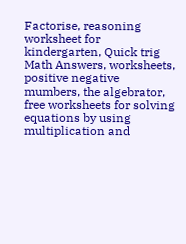Factorise, reasoning worksheet for kindergarten, Quick trig Math Answers, worksheets, positive negative mumbers, the algebrator, free worksheets for solving equations by using multiplication and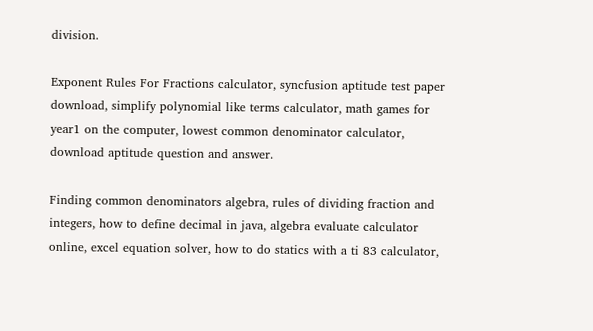division.

Exponent Rules For Fractions calculator, syncfusion aptitude test paper download, simplify polynomial like terms calculator, math games for year1 on the computer, lowest common denominator calculator, download aptitude question and answer.

Finding common denominators algebra, rules of dividing fraction and integers, how to define decimal in java, algebra evaluate calculator online, excel equation solver, how to do statics with a ti 83 calculator,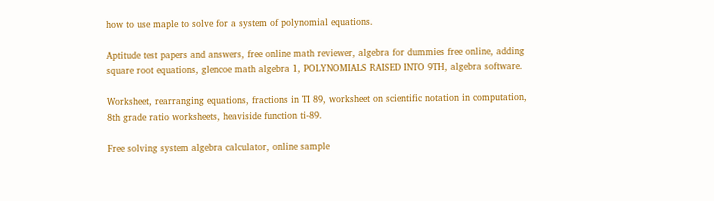how to use maple to solve for a system of polynomial equations.

Aptitude test papers and answers, free online math reviewer, algebra for dummies free online, adding square root equations, glencoe math algebra 1, POLYNOMIALS RAISED INTO 9TH, algebra software.

Worksheet, rearranging equations, fractions in TI 89, worksheet on scientific notation in computation, 8th grade ratio worksheets, heaviside function ti-89.

Free solving system algebra calculator, online sample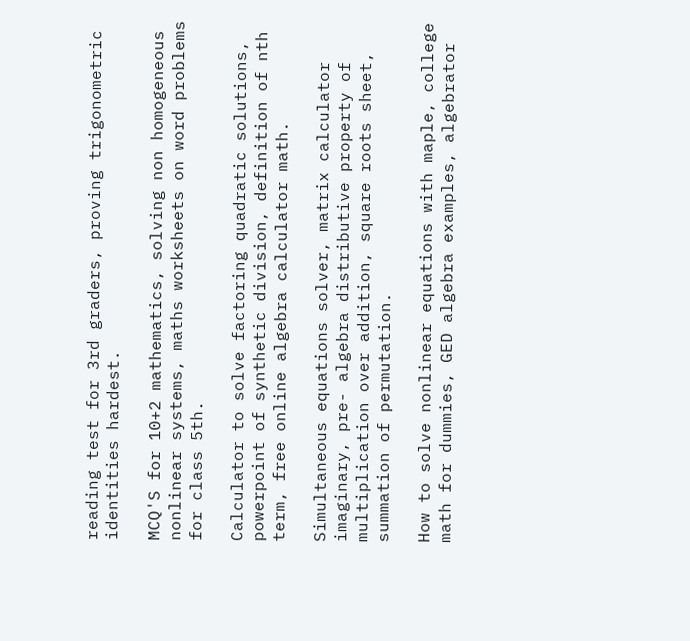reading test for 3rd graders, proving trigonometric identities hardest.

MCQ'S for 10+2 mathematics, solving non homogeneous nonlinear systems, maths worksheets on word problems for class 5th.

Calculator to solve factoring quadratic solutions, powerpoint of synthetic division, definition of nth term, free online algebra calculator math.

Simultaneous equations solver, matrix calculator imaginary, pre- algebra distributive property of multiplication over addition, square roots sheet, summation of permutation.

How to solve nonlinear equations with maple, college math for dummies, GED algebra examples, algebrator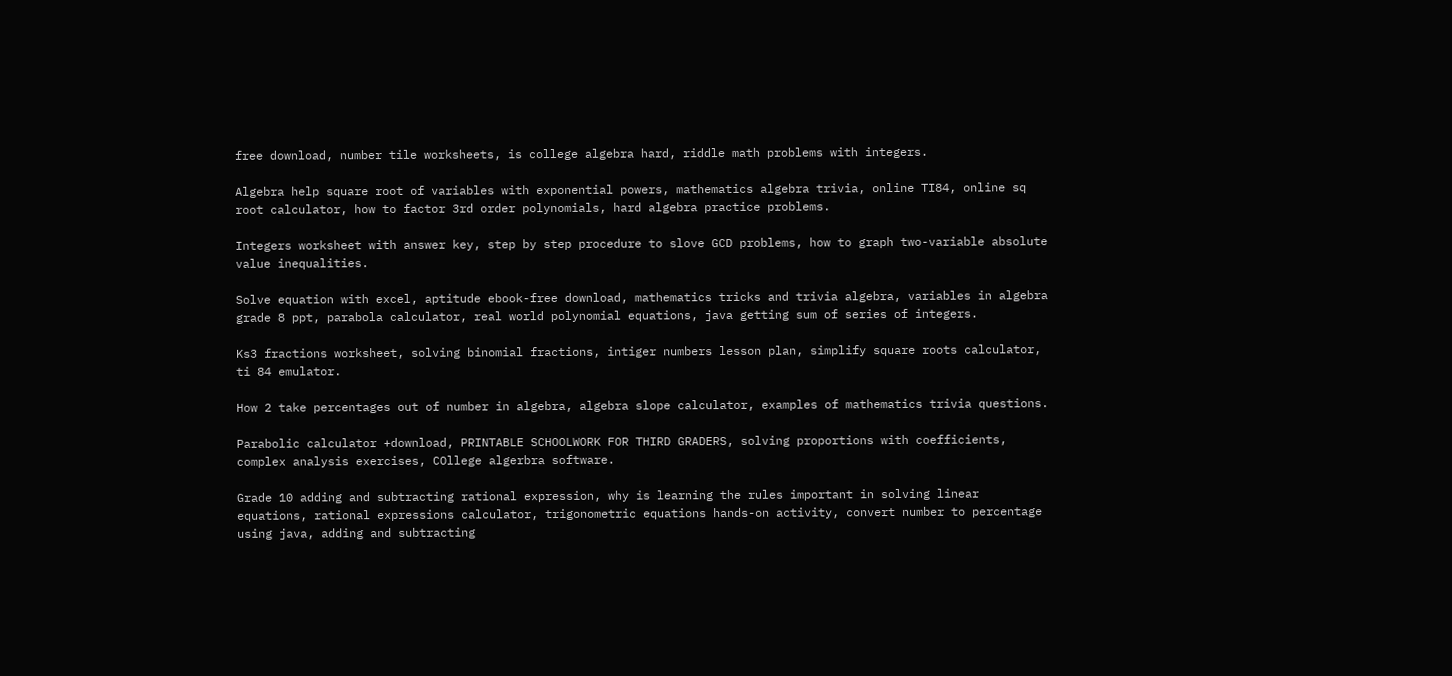free download, number tile worksheets, is college algebra hard, riddle math problems with integers.

Algebra help square root of variables with exponential powers, mathematics algebra trivia, online TI84, online sq root calculator, how to factor 3rd order polynomials, hard algebra practice problems.

Integers worksheet with answer key, step by step procedure to slove GCD problems, how to graph two-variable absolute value inequalities.

Solve equation with excel, aptitude ebook-free download, mathematics tricks and trivia algebra, variables in algebra grade 8 ppt, parabola calculator, real world polynomial equations, java getting sum of series of integers.

Ks3 fractions worksheet, solving binomial fractions, intiger numbers lesson plan, simplify square roots calculator, ti 84 emulator.

How 2 take percentages out of number in algebra, algebra slope calculator, examples of mathematics trivia questions.

Parabolic calculator +download, PRINTABLE SCHOOLWORK FOR THIRD GRADERS, solving proportions with coefficients, complex analysis exercises, COllege algerbra software.

Grade 10 adding and subtracting rational expression, why is learning the rules important in solving linear equations, rational expressions calculator, trigonometric equations hands-on activity, convert number to percentage using java, adding and subtracting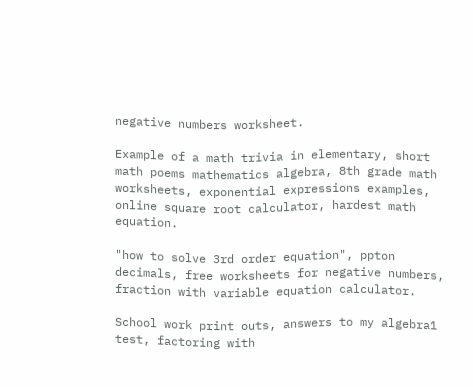negative numbers worksheet.

Example of a math trivia in elementary, short math poems mathematics algebra, 8th grade math worksheets, exponential expressions examples, online square root calculator, hardest math equation.

"how to solve 3rd order equation", ppton decimals, free worksheets for negative numbers, fraction with variable equation calculator.

School work print outs, answers to my algebra1 test, factoring with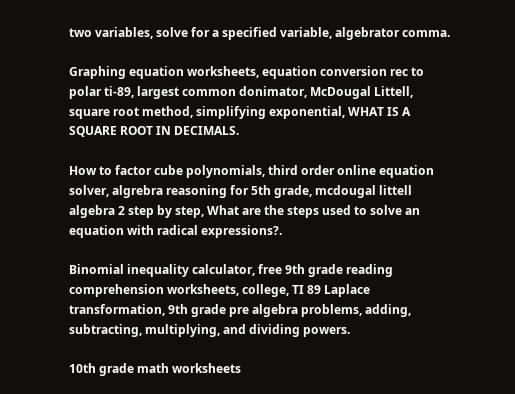two variables, solve for a specified variable, algebrator comma.

Graphing equation worksheets, equation conversion rec to polar ti-89, largest common donimator, McDougal Littell, square root method, simplifying exponential, WHAT IS A SQUARE ROOT IN DECIMALS.

How to factor cube polynomials, third order online equation solver, algrebra reasoning for 5th grade, mcdougal littell algebra 2 step by step, What are the steps used to solve an equation with radical expressions?.

Binomial inequality calculator, free 9th grade reading comprehension worksheets, college, TI 89 Laplace transformation, 9th grade pre algebra problems, adding, subtracting, multiplying, and dividing powers.

10th grade math worksheets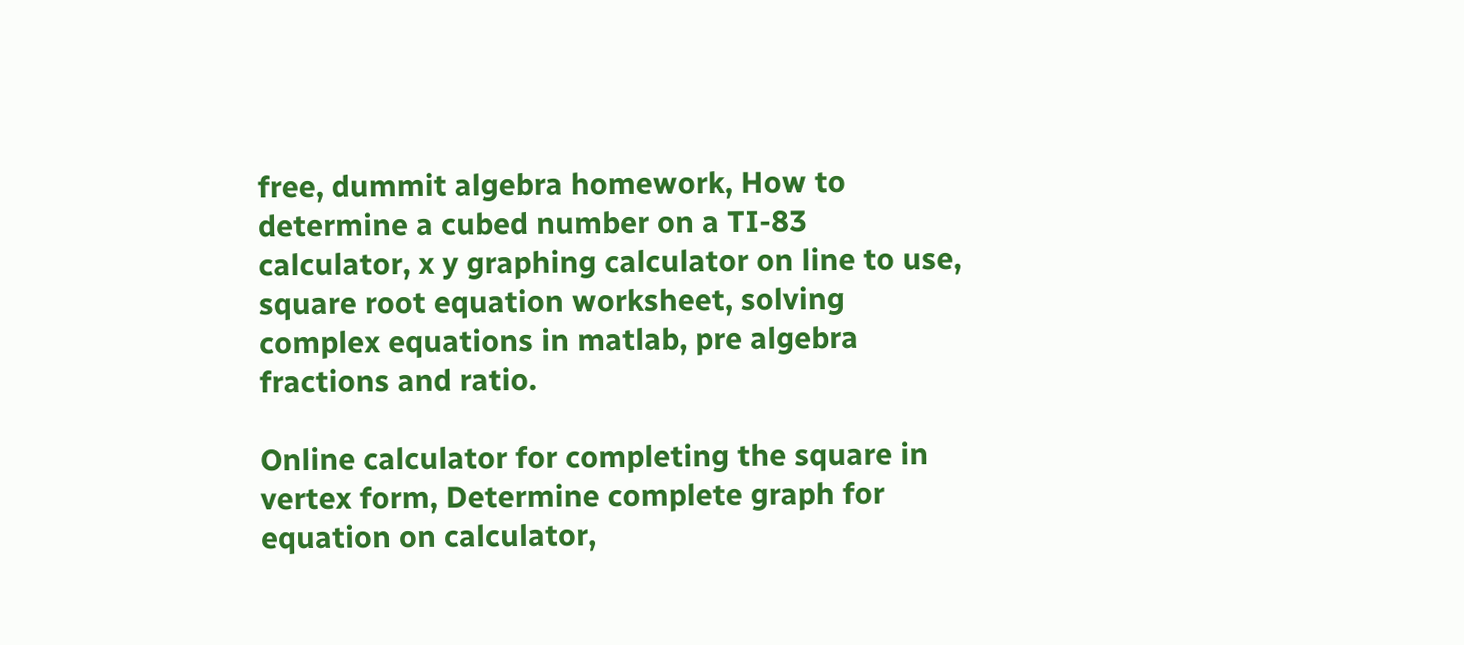free, dummit algebra homework, How to determine a cubed number on a TI-83 calculator, x y graphing calculator on line to use, square root equation worksheet, solving complex equations in matlab, pre algebra fractions and ratio.

Online calculator for completing the square in vertex form, Determine complete graph for equation on calculator,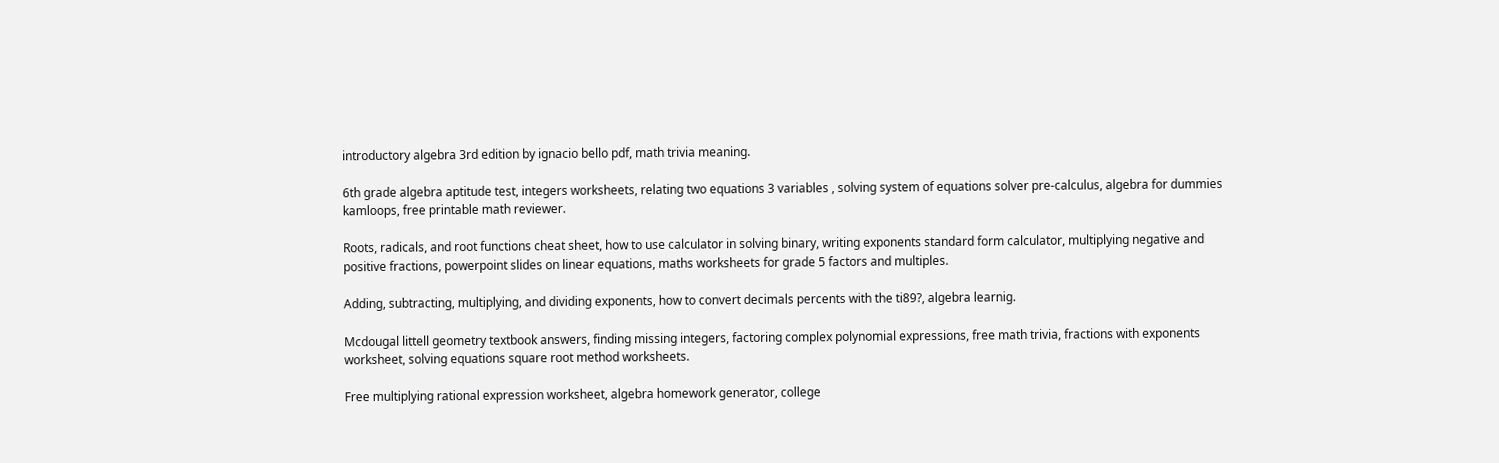introductory algebra 3rd edition by ignacio bello pdf, math trivia meaning.

6th grade algebra aptitude test, integers worksheets, relating two equations 3 variables , solving system of equations solver pre-calculus, algebra for dummies kamloops, free printable math reviewer.

Roots, radicals, and root functions cheat sheet, how to use calculator in solving binary, writing exponents standard form calculator, multiplying negative and positive fractions, powerpoint slides on linear equations, maths worksheets for grade 5 factors and multiples.

Adding, subtracting, multiplying, and dividing exponents, how to convert decimals percents with the ti89?, algebra learnig.

Mcdougal littell geometry textbook answers, finding missing integers, factoring complex polynomial expressions, free math trivia, fractions with exponents worksheet, solving equations square root method worksheets.

Free multiplying rational expression worksheet, algebra homework generator, college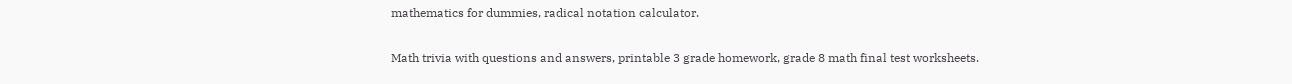mathematics for dummies, radical notation calculator.

Math trivia with questions and answers, printable 3 grade homework, grade 8 math final test worksheets.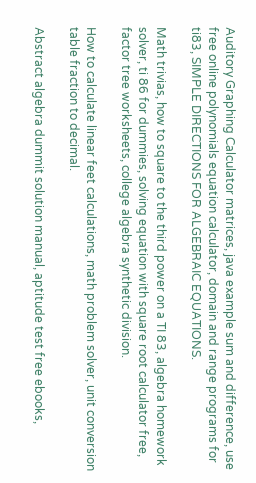Auditory Graphing Calculator matrices, java example sum and difference, use free online polynomials equation calculator, domain and range programs for ti83, SIMPLE DIRECTIONS FOR ALGEBRAIC EQUATIONS.

Math trivias, how to square to the third power on a TI 83, algebra homework solver, ti 86 for dummies, solving equation with square root calculator free, factor tree worksheets, college algebra synthetic division.

How to calculate linear feet calculations, math problem solver, unit conversion table fraction to decimal.

Abstract algebra dummit solution manual, aptitude test free ebooks,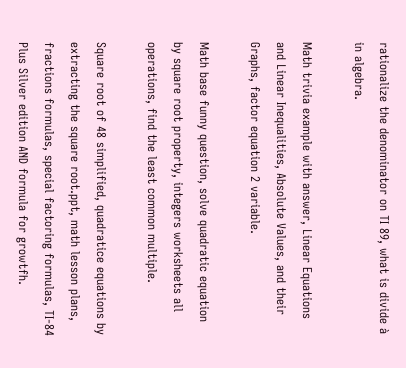rationalize the denominator on TI 89, what is divide à in algebra.

Math trivia example with answer, Linear Equations and Linear Inequalities, Absolute Values, and their Graphs, factor equation 2 variable.

Math base funny question, solve quadratic equation by square root property, integers worksheets all operations, find the least common multiple.

Square root of 48 simplified, quadratice equations by extracting the square root.ppt, math lesson plans, fractions formulas, special factoring formulas, TI-84 Plus Silver edition AND formula for growtfh.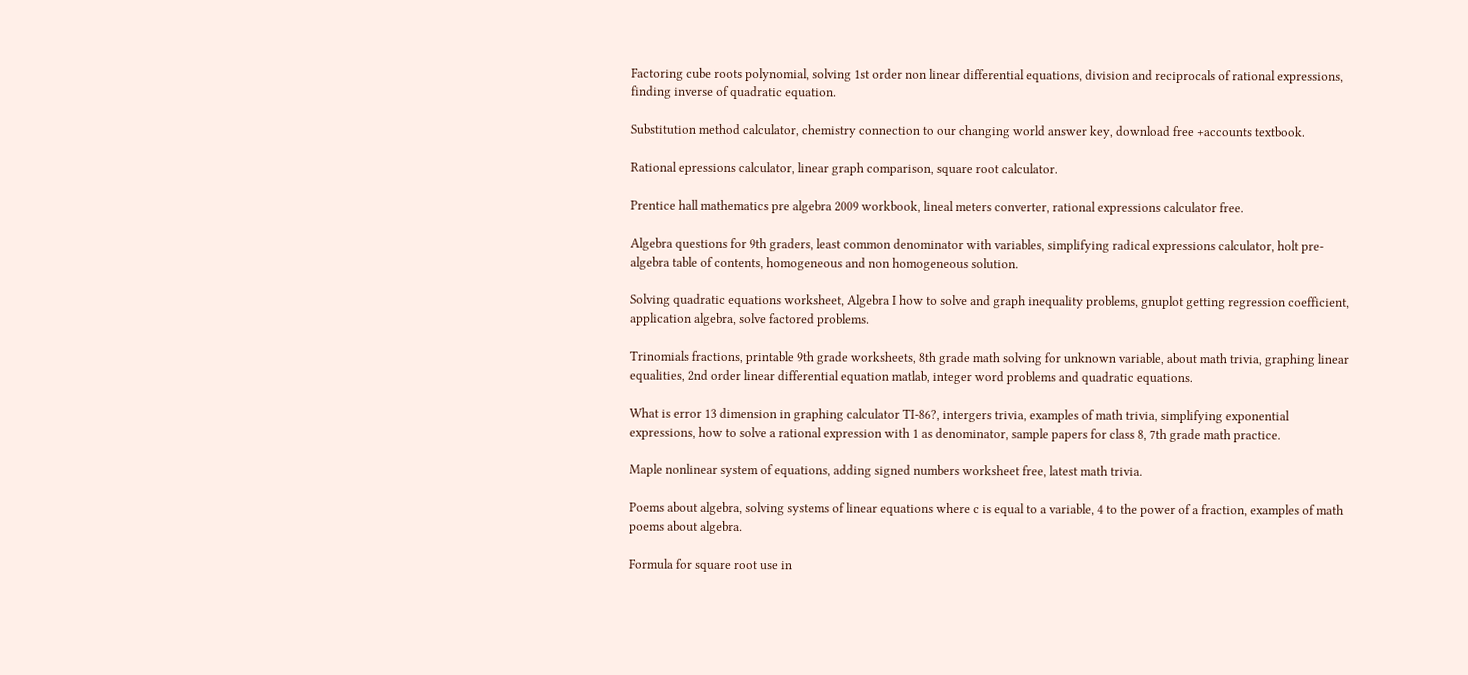Factoring cube roots polynomial, solving 1st order non linear differential equations, division and reciprocals of rational expressions, finding inverse of quadratic equation.

Substitution method calculator, chemistry connection to our changing world answer key, download free +accounts textbook.

Rational epressions calculator, linear graph comparison, square root calculator.

Prentice hall mathematics pre algebra 2009 workbook, lineal meters converter, rational expressions calculator free.

Algebra questions for 9th graders, least common denominator with variables, simplifying radical expressions calculator, holt pre-algebra table of contents, homogeneous and non homogeneous solution.

Solving quadratic equations worksheet, Algebra I how to solve and graph inequality problems, gnuplot getting regression coefficient, application algebra, solve factored problems.

Trinomials fractions, printable 9th grade worksheets, 8th grade math solving for unknown variable, about math trivia, graphing linear equalities, 2nd order linear differential equation matlab, integer word problems and quadratic equations.

What is error 13 dimension in graphing calculator TI-86?, intergers trivia, examples of math trivia, simplifying exponential expressions, how to solve a rational expression with 1 as denominator, sample papers for class 8, 7th grade math practice.

Maple nonlinear system of equations, adding signed numbers worksheet free, latest math trivia.

Poems about algebra, solving systems of linear equations where c is equal to a variable, 4 to the power of a fraction, examples of math poems about algebra.

Formula for square root use in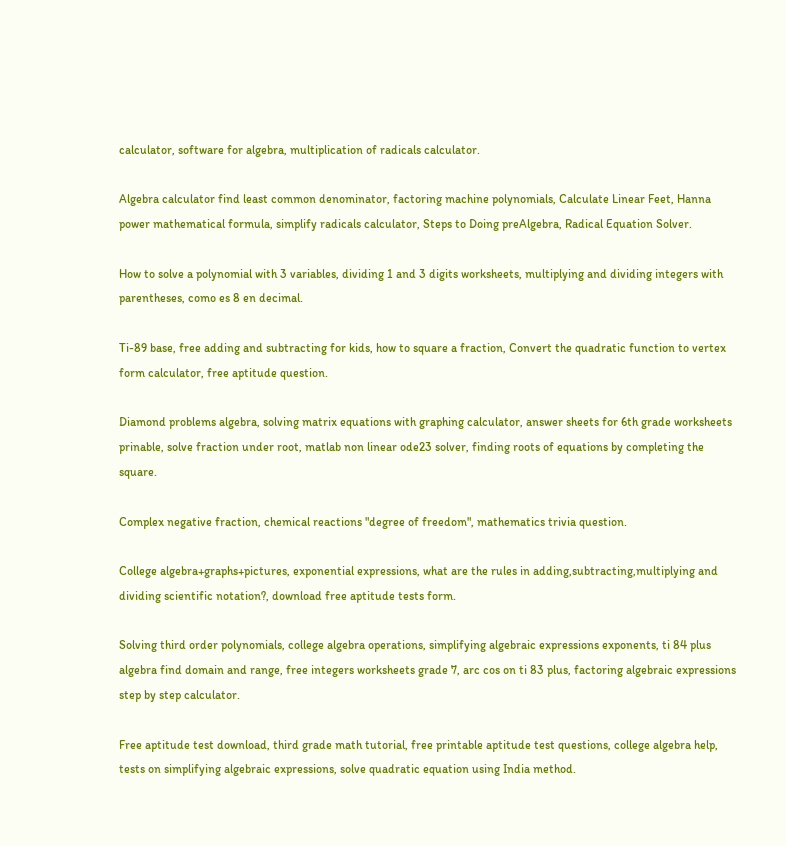calculator, software for algebra, multiplication of radicals calculator.

Algebra calculator find least common denominator, factoring machine polynomials, Calculate Linear Feet, Hanna power mathematical formula, simplify radicals calculator, Steps to Doing preAlgebra, Radical Equation Solver.

How to solve a polynomial with 3 variables, dividing 1 and 3 digits worksheets, multiplying and dividing integers with parentheses, como es 8 en decimal.

Ti-89 base, free adding and subtracting for kids, how to square a fraction, Convert the quadratic function to vertex form calculator, free aptitude question.

Diamond problems algebra, solving matrix equations with graphing calculator, answer sheets for 6th grade worksheets prinable, solve fraction under root, matlab non linear ode23 solver, finding roots of equations by completing the square.

Complex negative fraction, chemical reactions "degree of freedom", mathematics trivia question.

College algebra+graphs+pictures, exponential expressions, what are the rules in adding,subtracting,multiplying and dividing scientific notation?, download free aptitude tests form.

Solving third order polynomials, college algebra operations, simplifying algebraic expressions exponents, ti 84 plus algebra find domain and range, free integers worksheets grade 7, arc cos on ti 83 plus, factoring algebraic expressions step by step calculator.

Free aptitude test download, third grade math tutorial, free printable aptitude test questions, college algebra help, tests on simplifying algebraic expressions, solve quadratic equation using India method.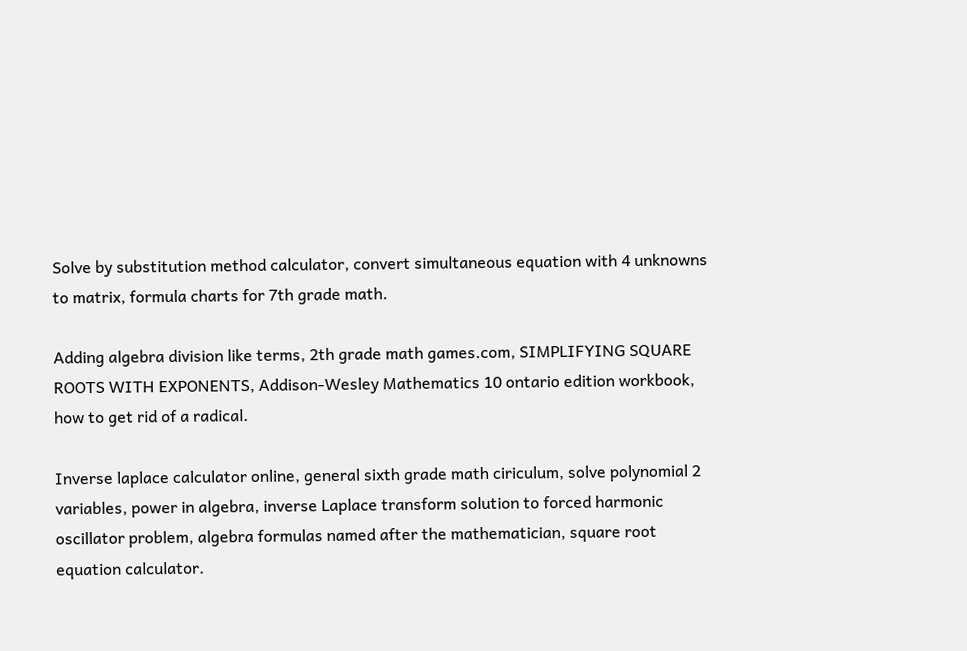Solve by substitution method calculator, convert simultaneous equation with 4 unknowns to matrix, formula charts for 7th grade math.

Adding algebra division like terms, 2th grade math games.com, SIMPLIFYING SQUARE ROOTS WITH EXPONENTS, Addison-Wesley Mathematics 10 ontario edition workbook, how to get rid of a radical.

Inverse laplace calculator online, general sixth grade math ciriculum, solve polynomial 2 variables, power in algebra, inverse Laplace transform solution to forced harmonic oscillator problem, algebra formulas named after the mathematician, square root equation calculator.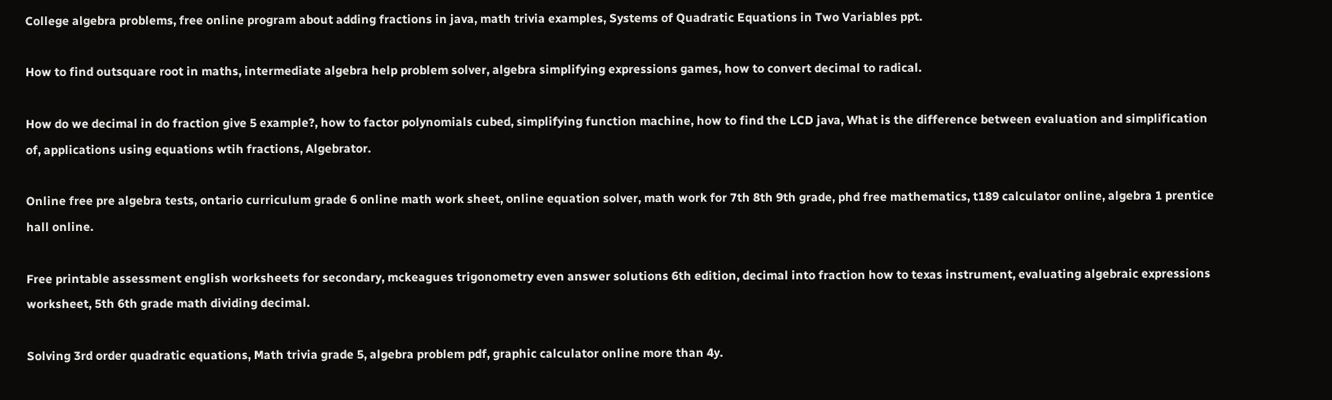College algebra problems, free online program about adding fractions in java, math trivia examples, Systems of Quadratic Equations in Two Variables ppt.

How to find outsquare root in maths, intermediate algebra help problem solver, algebra simplifying expressions games, how to convert decimal to radical.

How do we decimal in do fraction give 5 example?, how to factor polynomials cubed, simplifying function machine, how to find the LCD java, What is the difference between evaluation and simplification of, applications using equations wtih fractions, Algebrator.

Online free pre algebra tests, ontario curriculum grade 6 online math work sheet, online equation solver, math work for 7th 8th 9th grade, phd free mathematics, t189 calculator online, algebra 1 prentice hall online.

Free printable assessment english worksheets for secondary, mckeagues trigonometry even answer solutions 6th edition, decimal into fraction how to texas instrument, evaluating algebraic expressions worksheet, 5th 6th grade math dividing decimal.

Solving 3rd order quadratic equations, Math trivia grade 5, algebra problem pdf, graphic calculator online more than 4y.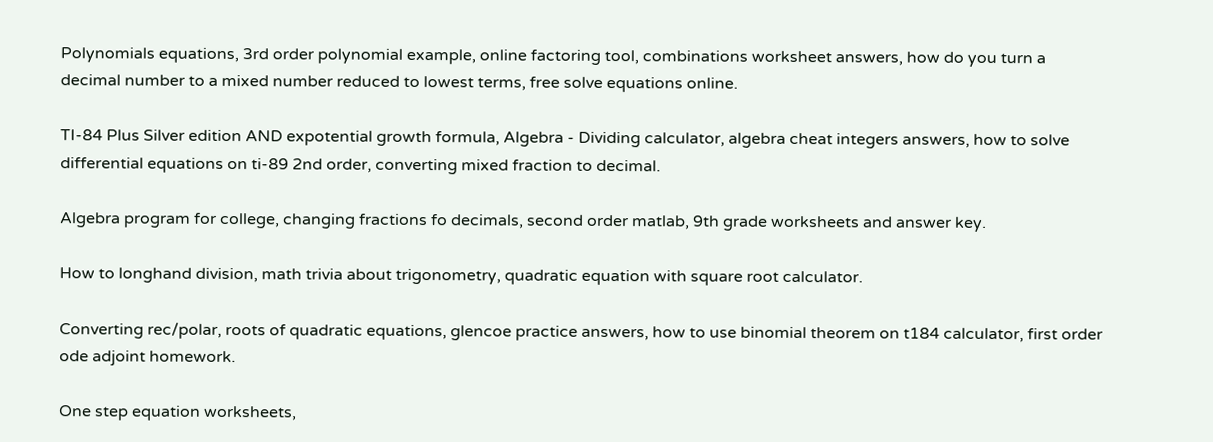Polynomials equations, 3rd order polynomial example, online factoring tool, combinations worksheet answers, how do you turn a decimal number to a mixed number reduced to lowest terms, free solve equations online.

TI-84 Plus Silver edition AND expotential growth formula, Algebra - Dividing calculator, algebra cheat integers answers, how to solve differential equations on ti-89 2nd order, converting mixed fraction to decimal.

Algebra program for college, changing fractions fo decimals, second order matlab, 9th grade worksheets and answer key.

How to longhand division, math trivia about trigonometry, quadratic equation with square root calculator.

Converting rec/polar, roots of quadratic equations, glencoe practice answers, how to use binomial theorem on t184 calculator, first order ode adjoint homework.

One step equation worksheets,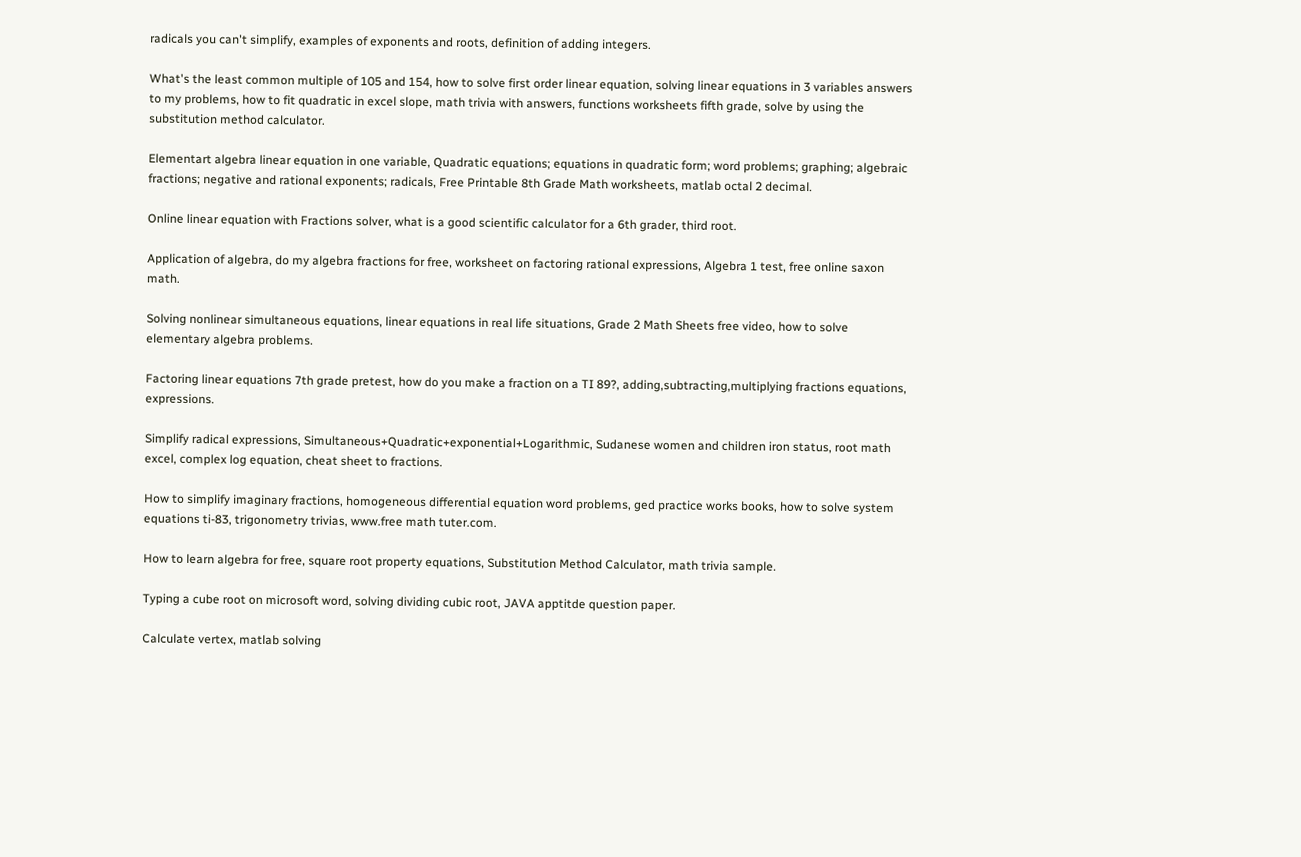radicals you can't simplify, examples of exponents and roots, definition of adding integers.

What's the least common multiple of 105 and 154, how to solve first order linear equation, solving linear equations in 3 variables answers to my problems, how to fit quadratic in excel slope, math trivia with answers, functions worksheets fifth grade, solve by using the substitution method calculator.

Elementart algebra linear equation in one variable, Quadratic equations; equations in quadratic form; word problems; graphing; algebraic fractions; negative and rational exponents; radicals, Free Printable 8th Grade Math worksheets, matlab octal 2 decimal.

Online linear equation with Fractions solver, what is a good scientific calculator for a 6th grader, third root.

Application of algebra, do my algebra fractions for free, worksheet on factoring rational expressions, Algebra 1 test, free online saxon math.

Solving nonlinear simultaneous equations, linear equations in real life situations, Grade 2 Math Sheets free video, how to solve elementary algebra problems.

Factoring linear equations 7th grade pretest, how do you make a fraction on a TI 89?, adding,subtracting,multiplying fractions equations, expressions.

Simplify radical expressions, Simultaneous+Quadratic+exponential+Logarithmic, Sudanese women and children iron status, root math excel, complex log equation, cheat sheet to fractions.

How to simplify imaginary fractions, homogeneous differential equation word problems, ged practice works books, how to solve system equations ti-83, trigonometry trivias, www.free math tuter.com.

How to learn algebra for free, square root property equations, Substitution Method Calculator, math trivia sample.

Typing a cube root on microsoft word, solving dividing cubic root, JAVA apptitde question paper.

Calculate vertex, matlab solving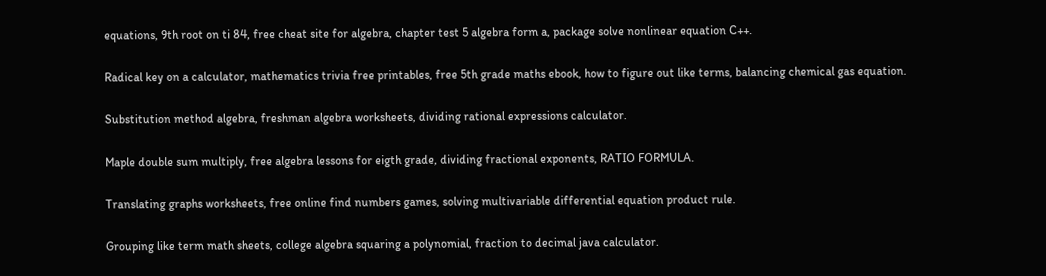equations, 9th root on ti 84, free cheat site for algebra, chapter test 5 algebra form a, package solve nonlinear equation C++.

Radical key on a calculator, mathematics trivia free printables, free 5th grade maths ebook, how to figure out like terms, balancing chemical gas equation.

Substitution method algebra, freshman algebra worksheets, dividing rational expressions calculator.

Maple double sum multiply, free algebra lessons for eigth grade, dividing fractional exponents, RATIO FORMULA.

Translating graphs worksheets, free online find numbers games, solving multivariable differential equation product rule.

Grouping like term math sheets, college algebra squaring a polynomial, fraction to decimal java calculator.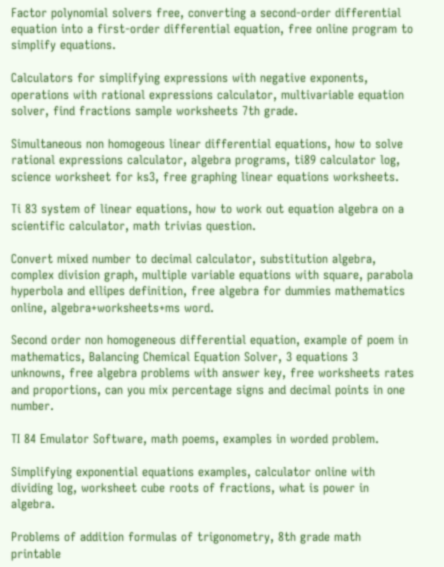Factor polynomial solvers free, converting a second-order differential equation into a first-order differential equation, free online program to simplify equations.

Calculators for simplifying expressions with negative exponents, operations with rational expressions calculator, multivariable equation solver, find fractions sample worksheets 7th grade.

Simultaneous non homogeous linear differential equations, how to solve rational expressions calculator, algebra programs, ti89 calculator log, science worksheet for ks3, free graphing linear equations worksheets.

Ti 83 system of linear equations, how to work out equation algebra on a scientific calculator, math trivias question.

Convert mixed number to decimal calculator, substitution algebra, complex division graph, multiple variable equations with square, parabola hyperbola and ellipes definition, free algebra for dummies mathematics online, algebra+worksheets+ms word.

Second order non homogeneous differential equation, example of poem in mathematics, Balancing Chemical Equation Solver, 3 equations 3 unknowns, free algebra problems with answer key, free worksheets rates and proportions, can you mix percentage signs and decimal points in one number.

TI 84 Emulator Software, math poems, examples in worded problem.

Simplifying exponential equations examples, calculator online with dividing log, worksheet cube roots of fractions, what is power in algebra.

Problems of addition formulas of trigonometry, 8th grade math printable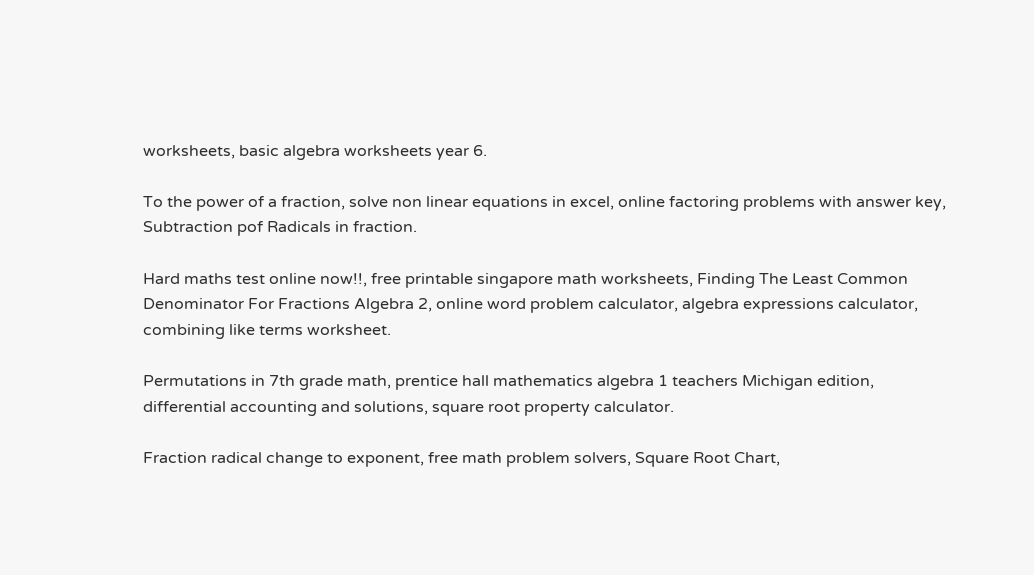worksheets, basic algebra worksheets year 6.

To the power of a fraction, solve non linear equations in excel, online factoring problems with answer key, Subtraction pof Radicals in fraction.

Hard maths test online now!!, free printable singapore math worksheets, Finding The Least Common Denominator For Fractions Algebra 2, online word problem calculator, algebra expressions calculator, combining like terms worksheet.

Permutations in 7th grade math, prentice hall mathematics algebra 1 teachers Michigan edition, differential accounting and solutions, square root property calculator.

Fraction radical change to exponent, free math problem solvers, Square Root Chart,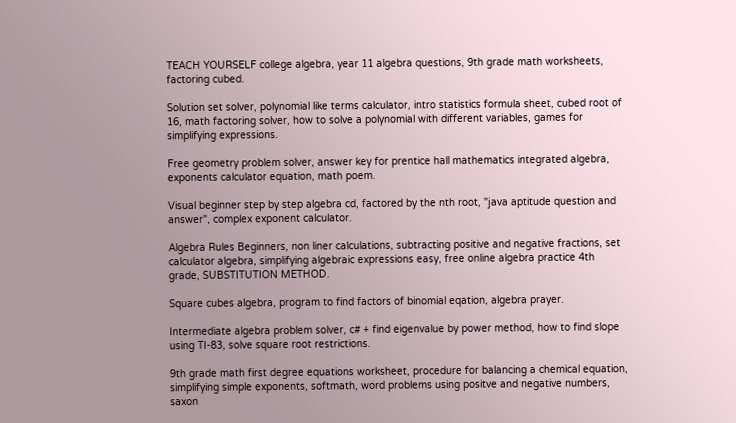TEACH YOURSELF college algebra, year 11 algebra questions, 9th grade math worksheets, factoring cubed.

Solution set solver, polynomial like terms calculator, intro statistics formula sheet, cubed root of 16, math factoring solver, how to solve a polynomial with different variables, games for simplifying expressions.

Free geometry problem solver, answer key for prentice hall mathematics integrated algebra, exponents calculator equation, math poem.

Visual beginner step by step algebra cd, factored by the nth root, "java aptitude question and answer", complex exponent calculator.

Algebra Rules Beginners, non liner calculations, subtracting positive and negative fractions, set calculator algebra, simplifying algebraic expressions easy, free online algebra practice 4th grade, SUBSTITUTION METHOD.

Square cubes algebra, program to find factors of binomial eqation, algebra prayer.

Intermediate algebra problem solver, c# + find eigenvalue by power method, how to find slope using TI-83, solve square root restrictions.

9th grade math first degree equations worksheet, procedure for balancing a chemical equation, simplifying simple exponents, softmath, word problems using positve and negative numbers, saxon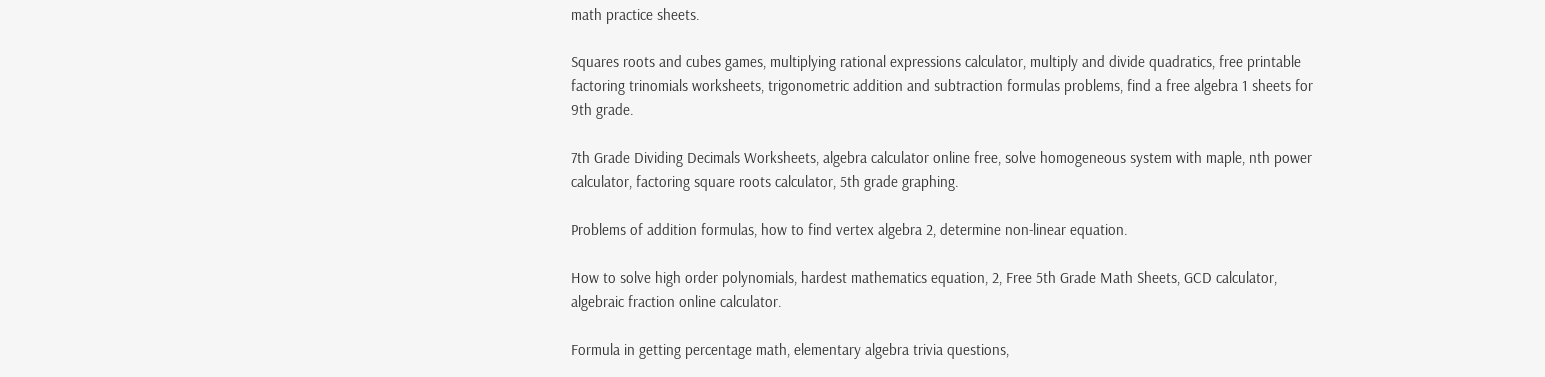math practice sheets.

Squares roots and cubes games, multiplying rational expressions calculator, multiply and divide quadratics, free printable factoring trinomials worksheets, trigonometric addition and subtraction formulas problems, find a free algebra 1 sheets for 9th grade.

7th Grade Dividing Decimals Worksheets, algebra calculator online free, solve homogeneous system with maple, nth power calculator, factoring square roots calculator, 5th grade graphing.

Problems of addition formulas, how to find vertex algebra 2, determine non-linear equation.

How to solve high order polynomials, hardest mathematics equation, 2, Free 5th Grade Math Sheets, GCD calculator, algebraic fraction online calculator.

Formula in getting percentage math, elementary algebra trivia questions,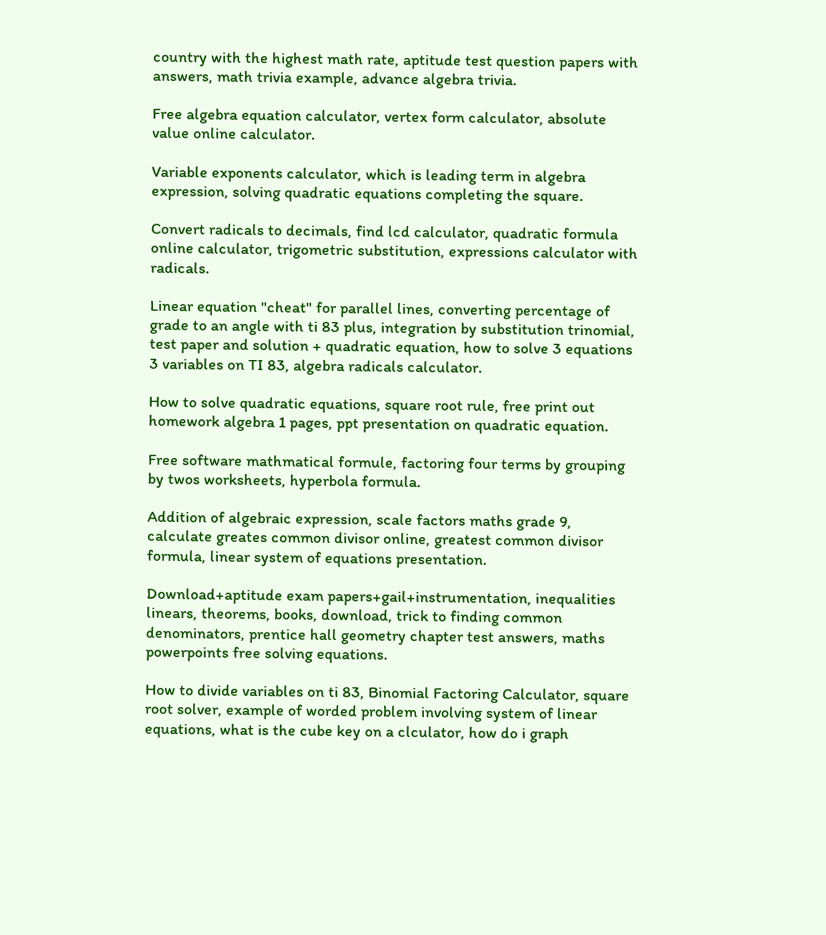country with the highest math rate, aptitude test question papers with answers, math trivia example, advance algebra trivia.

Free algebra equation calculator, vertex form calculator, absolute value online calculator.

Variable exponents calculator, which is leading term in algebra expression, solving quadratic equations completing the square.

Convert radicals to decimals, find lcd calculator, quadratic formula online calculator, trigometric substitution, expressions calculator with radicals.

Linear equation "cheat" for parallel lines, converting percentage of grade to an angle with ti 83 plus, integration by substitution trinomial, test paper and solution + quadratic equation, how to solve 3 equations 3 variables on TI 83, algebra radicals calculator.

How to solve quadratic equations, square root rule, free print out homework algebra 1 pages, ppt presentation on quadratic equation.

Free software mathmatical formule, factoring four terms by grouping by twos worksheets, hyperbola formula.

Addition of algebraic expression, scale factors maths grade 9, calculate greates common divisor online, greatest common divisor formula, linear system of equations presentation.

Download+aptitude exam papers+gail+instrumentation, inequalities linears, theorems, books, download, trick to finding common denominators, prentice hall geometry chapter test answers, maths powerpoints free solving equations.

How to divide variables on ti 83, Binomial Factoring Calculator, square root solver, example of worded problem involving system of linear equations, what is the cube key on a clculator, how do i graph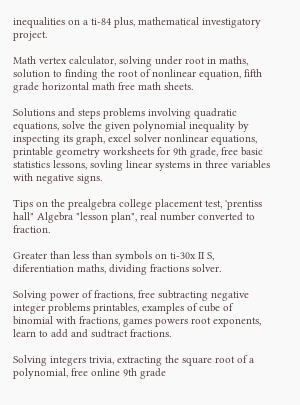inequalities on a ti-84 plus, mathematical investigatory project.

Math vertex calculator, solving under root in maths, solution to finding the root of nonlinear equation, fifth grade horizontal math free math sheets.

Solutions and steps problems involving quadratic equations, solve the given polynomial inequality by inspecting its graph, excel solver nonlinear equations, printable geometry worksheets for 9th grade, free basic statistics lessons, sovling linear systems in three variables with negative signs.

Tips on the prealgebra college placement test, 'prentiss hall" Algebra "lesson plan", real number converted to fraction.

Greater than less than symbols on ti-30x II S, diferentiation maths, dividing fractions solver.

Solving power of fractions, free subtracting negative integer problems printables, examples of cube of binomial with fractions, games powers root exponents, learn to add and sudtract fractions.

Solving integers trivia, extracting the square root of a polynomial, free online 9th grade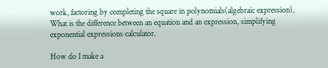work, factoring by completing the square in polynomials(algebraic expression), What is the difference between an equation and an expression, simplifying exponential expressions calculator.

How do I make a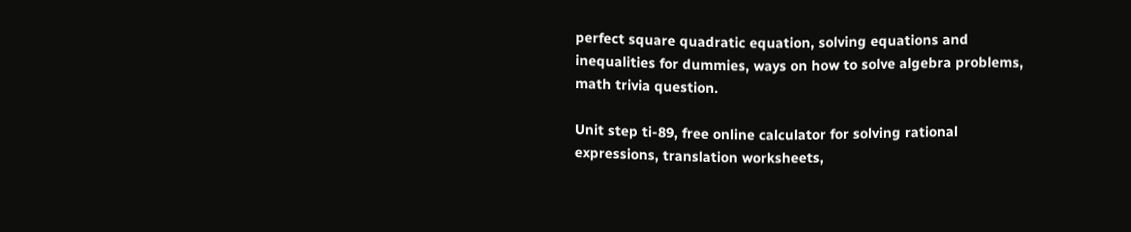perfect square quadratic equation, solving equations and inequalities for dummies, ways on how to solve algebra problems, math trivia question.

Unit step ti-89, free online calculator for solving rational expressions, translation worksheets,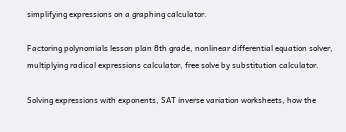simplifying expressions on a graphing calculator.

Factoring polynomials lesson plan 8th grade, nonlinear differential equation solver, multiplying radical expressions calculator, free solve by substitution calculator.

Solving expressions with exponents, SAT inverse variation worksheets, how the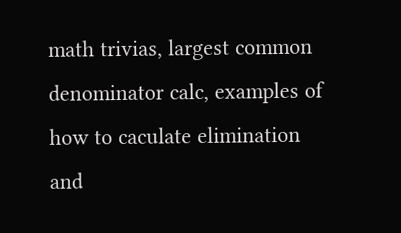math trivias, largest common denominator calc, examples of how to caculate elimination and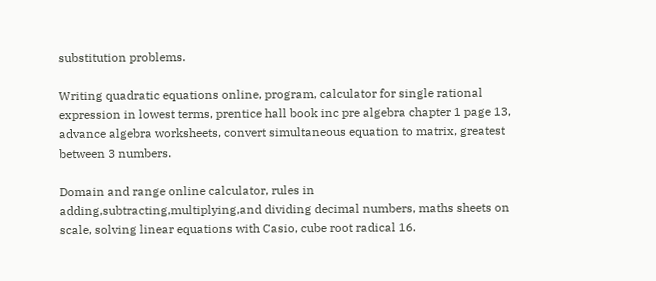substitution problems.

Writing quadratic equations online, program, calculator for single rational expression in lowest terms, prentice hall book inc pre algebra chapter 1 page 13, advance algebra worksheets, convert simultaneous equation to matrix, greatest between 3 numbers.

Domain and range online calculator, rules in adding,subtracting,multiplying,and dividing decimal numbers, maths sheets on scale, solving linear equations with Casio, cube root radical 16.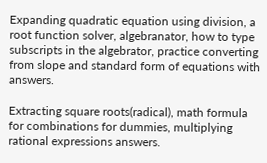Expanding quadratic equation using division, a root function solver, algebranator, how to type subscripts in the algebrator, practice converting from slope and standard form of equations with answers.

Extracting square roots(radical), math formula for combinations for dummies, multiplying rational expressions answers.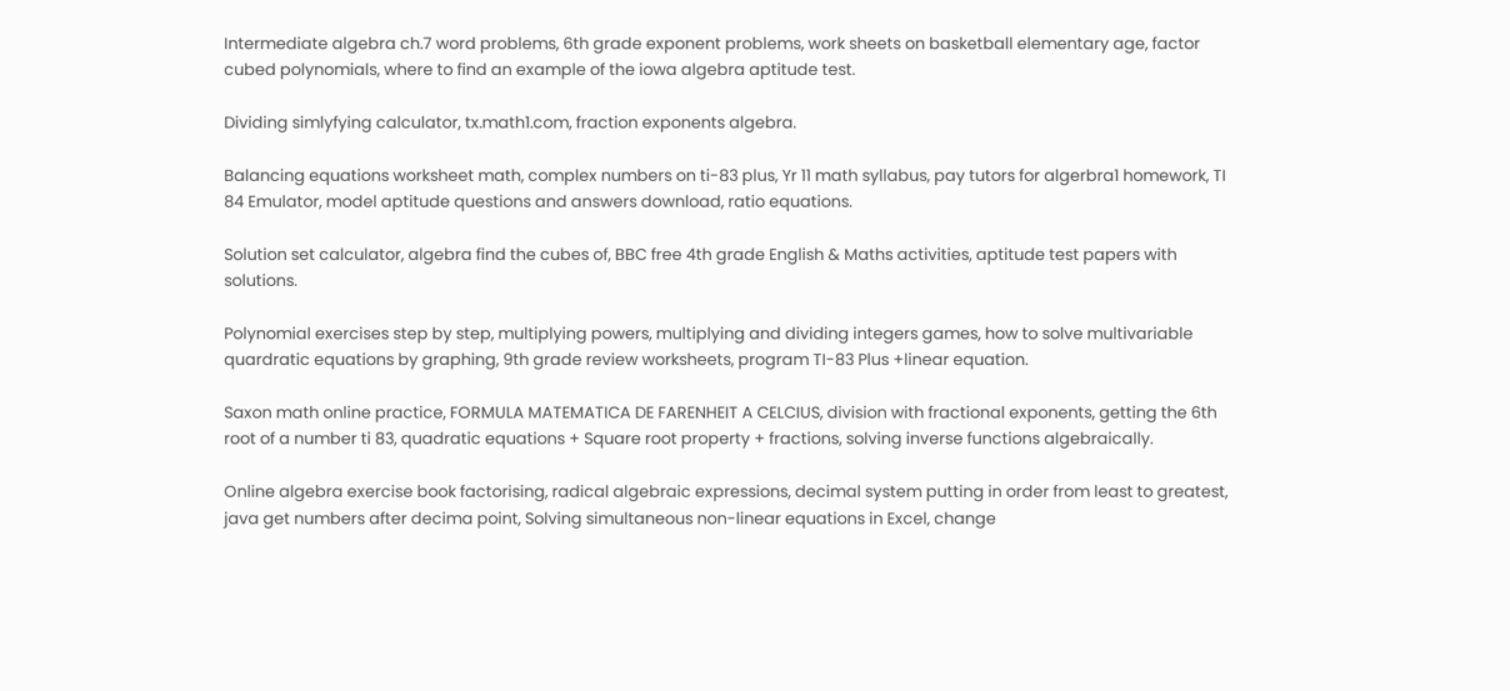Intermediate algebra ch.7 word problems, 6th grade exponent problems, work sheets on basketball elementary age, factor cubed polynomials, where to find an example of the iowa algebra aptitude test.

Dividing simlyfying calculator, tx.math1.com, fraction exponents algebra.

Balancing equations worksheet math, complex numbers on ti-83 plus, Yr 11 math syllabus, pay tutors for algerbra1 homework, TI 84 Emulator, model aptitude questions and answers download, ratio equations.

Solution set calculator, algebra find the cubes of, BBC free 4th grade English & Maths activities, aptitude test papers with solutions.

Polynomial exercises step by step, multiplying powers, multiplying and dividing integers games, how to solve multivariable quardratic equations by graphing, 9th grade review worksheets, program TI-83 Plus +linear equation.

Saxon math online practice, FORMULA MATEMATICA DE FARENHEIT A CELCIUS, division with fractional exponents, getting the 6th root of a number ti 83, quadratic equations + Square root property + fractions, solving inverse functions algebraically.

Online algebra exercise book factorising, radical algebraic expressions, decimal system putting in order from least to greatest, java get numbers after decima point, Solving simultaneous non-linear equations in Excel, change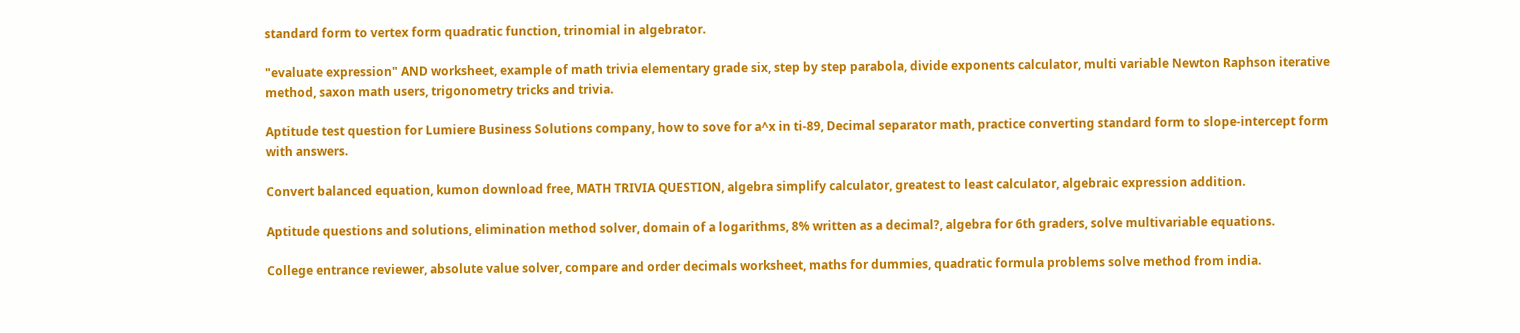standard form to vertex form quadratic function, trinomial in algebrator.

"evaluate expression" AND worksheet, example of math trivia elementary grade six, step by step parabola, divide exponents calculator, multi variable Newton Raphson iterative method, saxon math users, trigonometry tricks and trivia.

Aptitude test question for Lumiere Business Solutions company, how to sove for a^x in ti-89, Decimal separator math, practice converting standard form to slope-intercept form with answers.

Convert balanced equation, kumon download free, MATH TRIVIA QUESTION, algebra simplify calculator, greatest to least calculator, algebraic expression addition.

Aptitude questions and solutions, elimination method solver, domain of a logarithms, 8% written as a decimal?, algebra for 6th graders, solve multivariable equations.

College entrance reviewer, absolute value solver, compare and order decimals worksheet, maths for dummies, quadratic formula problems solve method from india.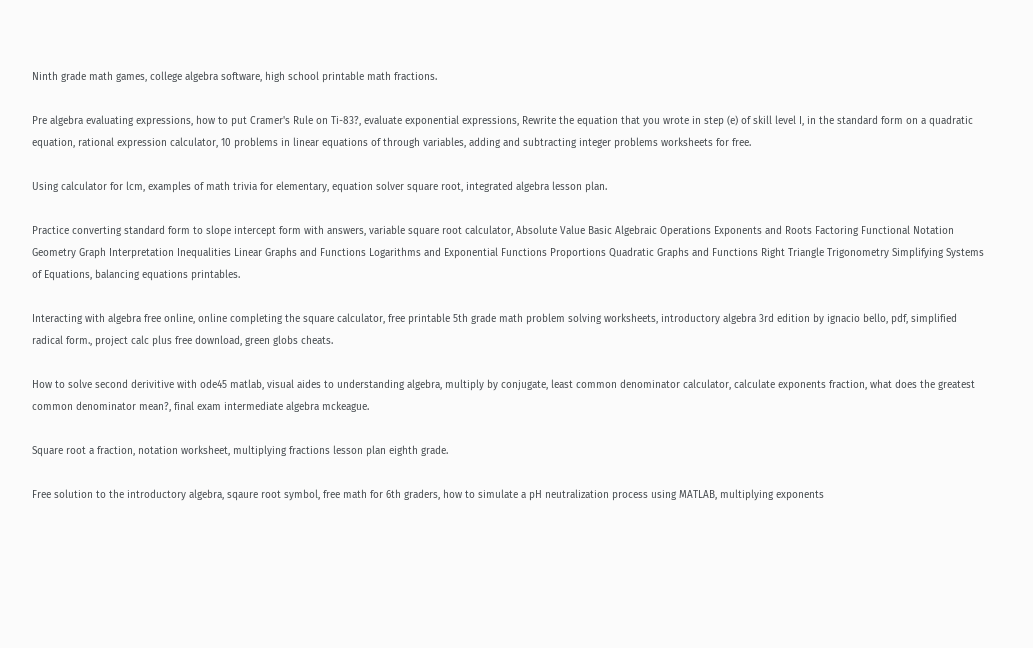Ninth grade math games, college algebra software, high school printable math fractions.

Pre algebra evaluating expressions, how to put Cramer's Rule on Ti-83?, evaluate exponential expressions, Rewrite the equation that you wrote in step (e) of skill level I, in the standard form on a quadratic equation, rational expression calculator, 10 problems in linear equations of through variables, adding and subtracting integer problems worksheets for free.

Using calculator for lcm, examples of math trivia for elementary, equation solver square root, integrated algebra lesson plan.

Practice converting standard form to slope intercept form with answers, variable square root calculator, Absolute Value Basic Algebraic Operations Exponents and Roots Factoring Functional Notation Geometry Graph Interpretation Inequalities Linear Graphs and Functions Logarithms and Exponential Functions Proportions Quadratic Graphs and Functions Right Triangle Trigonometry Simplifying Systems of Equations, balancing equations printables.

Interacting with algebra free online, online completing the square calculator, free printable 5th grade math problem solving worksheets, introductory algebra 3rd edition by ignacio bello, pdf, simplified radical form., project calc plus free download, green globs cheats.

How to solve second derivitive with ode45 matlab, visual aides to understanding algebra, multiply by conjugate, least common denominator calculator, calculate exponents fraction, what does the greatest common denominator mean?, final exam intermediate algebra mckeague.

Square root a fraction, notation worksheet, multiplying fractions lesson plan eighth grade.

Free solution to the introductory algebra, sqaure root symbol, free math for 6th graders, how to simulate a pH neutralization process using MATLAB, multiplying exponents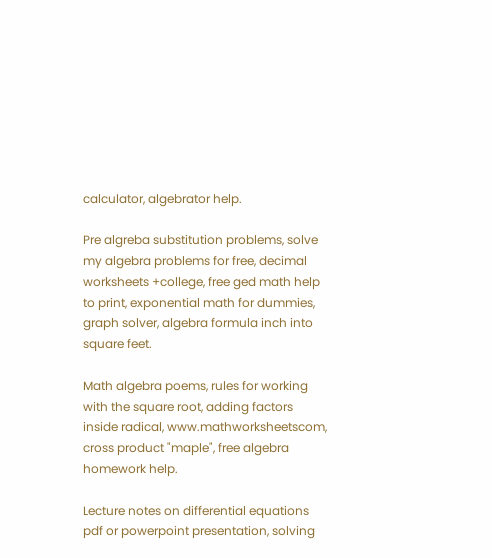calculator, algebrator help.

Pre algreba substitution problems, solve my algebra problems for free, decimal worksheets +college, free ged math help to print, exponential math for dummies, graph solver, algebra formula inch into square feet.

Math algebra poems, rules for working with the square root, adding factors inside radical, www.mathworksheetscom, cross product "maple", free algebra homework help.

Lecture notes on differential equations pdf or powerpoint presentation, solving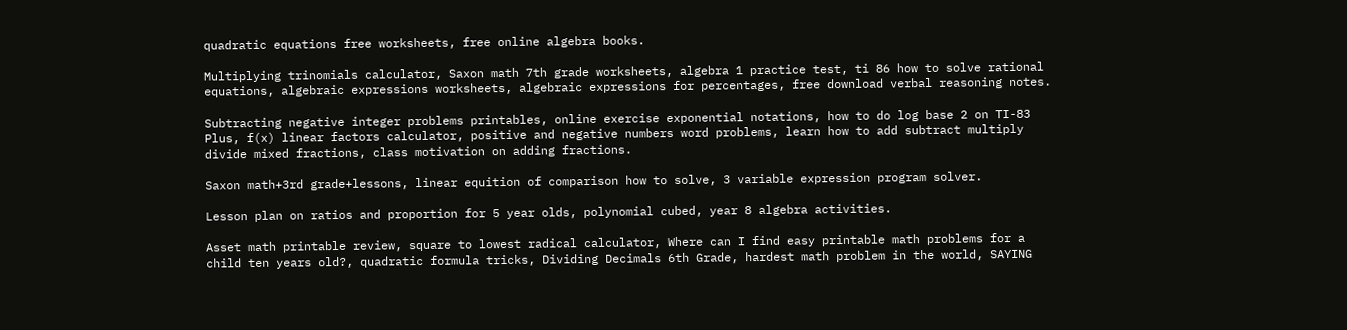quadratic equations free worksheets, free online algebra books.

Multiplying trinomials calculator, Saxon math 7th grade worksheets, algebra 1 practice test, ti 86 how to solve rational equations, algebraic expressions worksheets, algebraic expressions for percentages, free download verbal reasoning notes.

Subtracting negative integer problems printables, online exercise exponential notations, how to do log base 2 on TI-83 Plus, f(x) linear factors calculator, positive and negative numbers word problems, learn how to add subtract multiply divide mixed fractions, class motivation on adding fractions.

Saxon math+3rd grade+lessons, linear equition of comparison how to solve, 3 variable expression program solver.

Lesson plan on ratios and proportion for 5 year olds, polynomial cubed, year 8 algebra activities.

Asset math printable review, square to lowest radical calculator, Where can I find easy printable math problems for a child ten years old?, quadratic formula tricks, Dividing Decimals 6th Grade, hardest math problem in the world, SAYING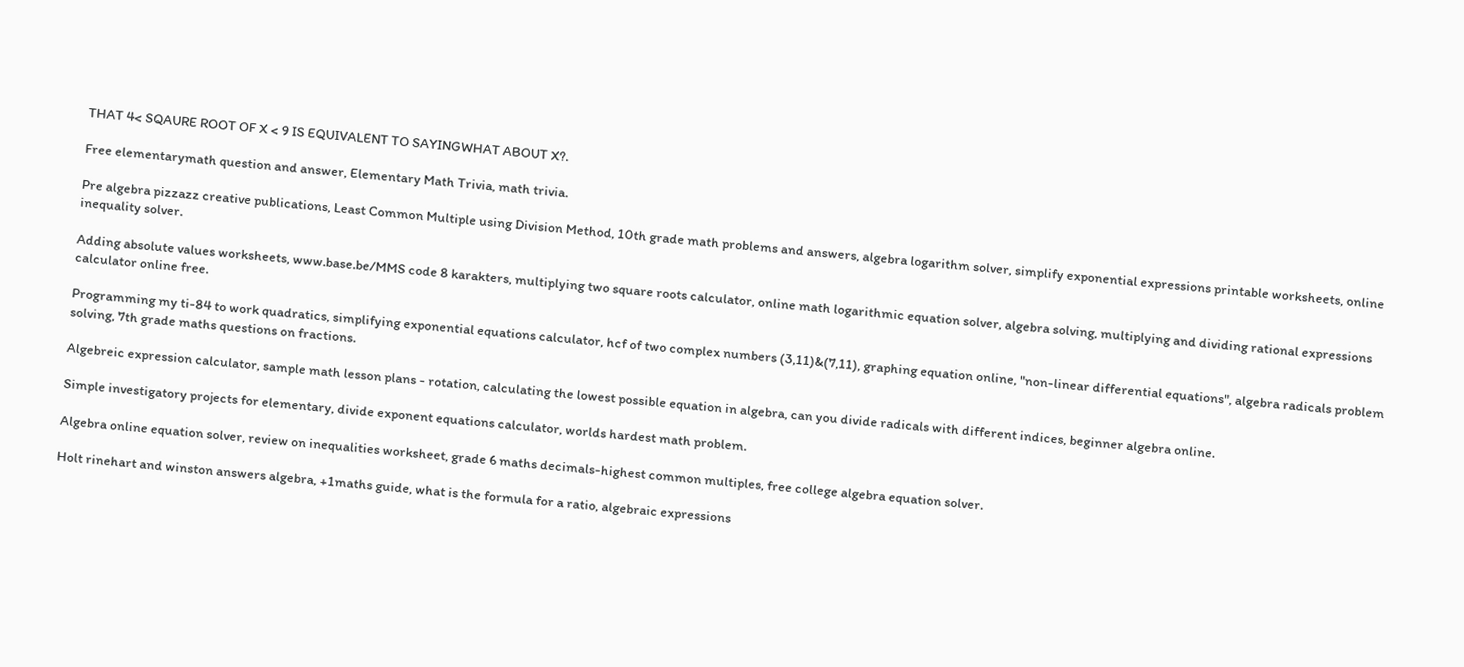THAT 4< SQAURE ROOT OF X < 9 IS EQUIVALENT TO SAYINGWHAT ABOUT X?.

Free elementarymath question and answer, Elementary Math Trivia, math trivia.

Pre algebra pizzazz creative publications, Least Common Multiple using Division Method, 10th grade math problems and answers, algebra logarithm solver, simplify exponential expressions printable worksheets, online inequality solver.

Adding absolute values worksheets, www.base.be/MMS code 8 karakters, multiplying two square roots calculator, online math logarithmic equation solver, algebra solving, multiplying and dividing rational expressions calculator online free.

Programming my ti-84 to work quadratics, simplifying exponential equations calculator, hcf of two complex numbers (3,11)&(7,11), graphing equation online, "non-linear differential equations", algebra radicals problem solving, 7th grade maths questions on fractions.

Algebreic expression calculator, sample math lesson plans - rotation, calculating the lowest possible equation in algebra, can you divide radicals with different indices, beginner algebra online.

Simple investigatory projects for elementary, divide exponent equations calculator, worlds hardest math problem.

Algebra online equation solver, review on inequalities worksheet, grade 6 maths decimals-highest common multiples, free college algebra equation solver.

Holt rinehart and winston answers algebra, +1maths guide, what is the formula for a ratio, algebraic expressions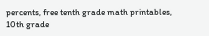percents, free tenth grade math printables, 10th grade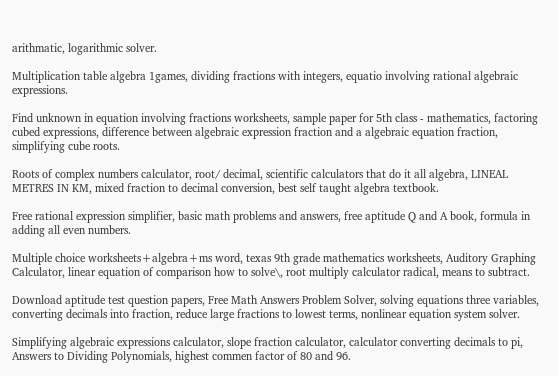arithmatic, logarithmic solver.

Multiplication table algebra 1games, dividing fractions with integers, equatio involving rational algebraic expressions.

Find unknown in equation involving fractions worksheets, sample paper for 5th class - mathematics, factoring cubed expressions, difference between algebraic expression fraction and a algebraic equation fraction, simplifying cube roots.

Roots of complex numbers calculator, root/ decimal, scientific calculators that do it all algebra, LINEAL METRES IN KM, mixed fraction to decimal conversion, best self taught algebra textbook.

Free rational expression simplifier, basic math problems and answers, free aptitude Q and A book, formula in adding all even numbers.

Multiple choice worksheets+algebra+ms word, texas 9th grade mathematics worksheets, Auditory Graphing Calculator, linear equation of comparison how to solve\, root multiply calculator radical, means to subtract.

Download aptitude test question papers, Free Math Answers Problem Solver, solving equations three variables, converting decimals into fraction, reduce large fractions to lowest terms, nonlinear equation system solver.

Simplifying algebraic expressions calculator, slope fraction calculator, calculator converting decimals to pi, Answers to Dividing Polynomials, highest commen factor of 80 and 96.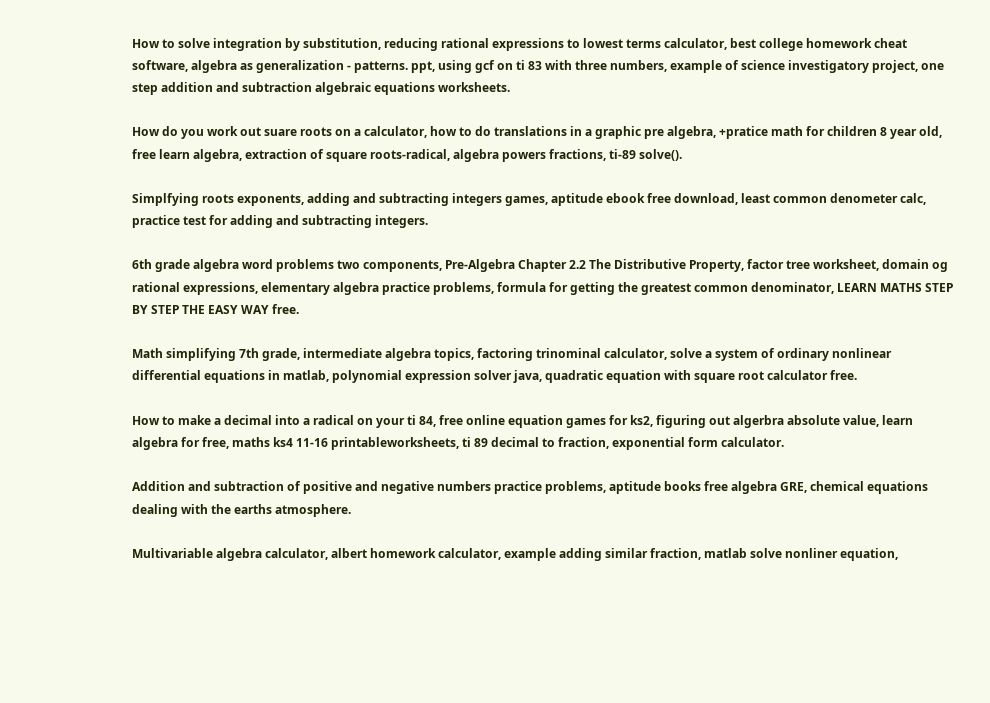How to solve integration by substitution, reducing rational expressions to lowest terms calculator, best college homework cheat software, algebra as generalization - patterns. ppt, using gcf on ti 83 with three numbers, example of science investigatory project, one step addition and subtraction algebraic equations worksheets.

How do you work out suare roots on a calculator, how to do translations in a graphic pre algebra, +pratice math for children 8 year old, free learn algebra, extraction of square roots-radical, algebra powers fractions, ti-89 solve().

Simplfying roots exponents, adding and subtracting integers games, aptitude ebook free download, least common denometer calc, practice test for adding and subtracting integers.

6th grade algebra word problems two components, Pre-Algebra Chapter 2.2 The Distributive Property, factor tree worksheet, domain og rational expressions, elementary algebra practice problems, formula for getting the greatest common denominator, LEARN MATHS STEP BY STEP THE EASY WAY free.

Math simplifying 7th grade, intermediate algebra topics, factoring trinominal calculator, solve a system of ordinary nonlinear differential equations in matlab, polynomial expression solver java, quadratic equation with square root calculator free.

How to make a decimal into a radical on your ti 84, free online equation games for ks2, figuring out algerbra absolute value, learn algebra for free, maths ks4 11-16 printableworksheets, ti 89 decimal to fraction, exponential form calculator.

Addition and subtraction of positive and negative numbers practice problems, aptitude books free algebra GRE, chemical equations dealing with the earths atmosphere.

Multivariable algebra calculator, albert homework calculator, example adding similar fraction, matlab solve nonliner equation,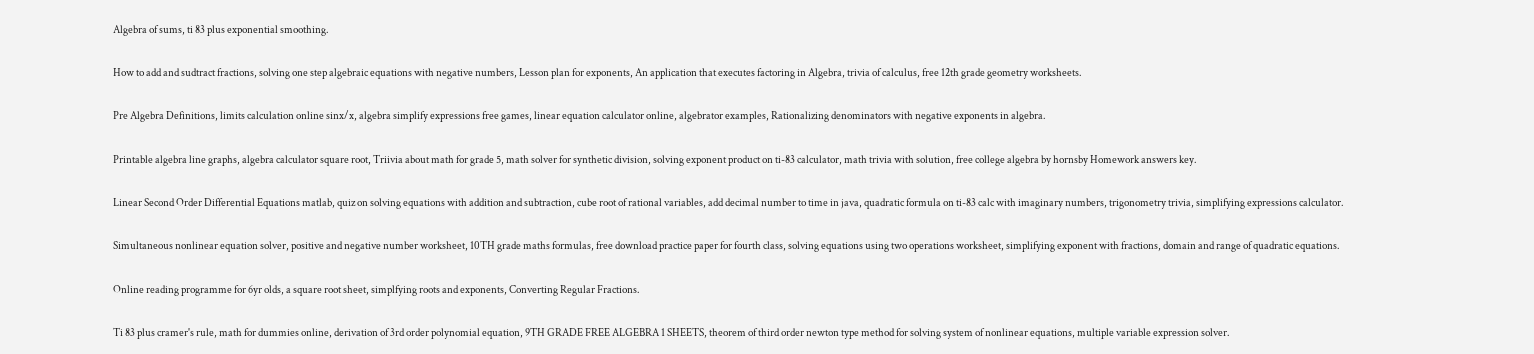Algebra of sums, ti 83 plus exponential smoothing.

How to add and sudtract fractions, solving one step algebraic equations with negative numbers, Lesson plan for exponents, An application that executes factoring in Algebra, trivia of calculus, free 12th grade geometry worksheets.

Pre Algebra Definitions, limits calculation online sinx/x, algebra simplify expressions free games, linear equation calculator online, algebrator examples, Rationalizing denominators with negative exponents in algebra.

Printable algebra line graphs, algebra calculator square root, Triivia about math for grade 5, math solver for synthetic division, solving exponent product on ti-83 calculator, math trivia with solution, free college algebra by hornsby Homework answers key.

Linear Second Order Differential Equations matlab, quiz on solving equations with addition and subtraction, cube root of rational variables, add decimal number to time in java, quadratic formula on ti-83 calc with imaginary numbers, trigonometry trivia, simplifying expressions calculator.

Simultaneous nonlinear equation solver, positive and negative number worksheet, 10TH grade maths formulas, free download practice paper for fourth class, solving equations using two operations worksheet, simplifying exponent with fractions, domain and range of quadratic equations.

Online reading programme for 6yr olds, a square root sheet, simplfying roots and exponents, Converting Regular Fractions.

Ti 83 plus cramer's rule, math for dummies online, derivation of 3rd order polynomial equation, 9TH GRADE FREE ALGEBRA 1 SHEETS, theorem of third order newton type method for solving system of nonlinear equations, multiple variable expression solver.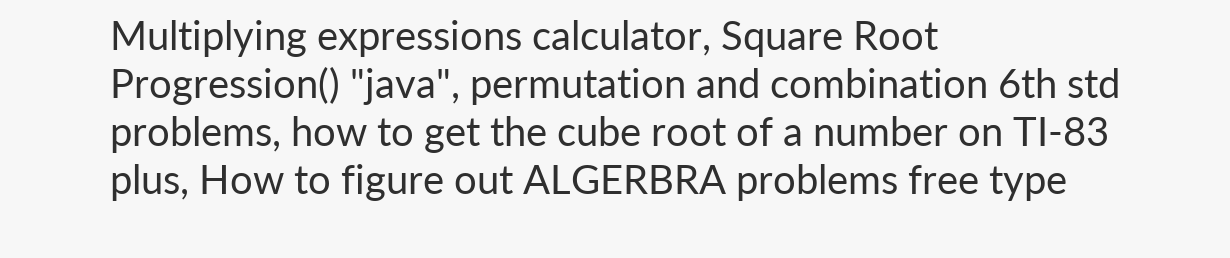Multiplying expressions calculator, Square Root Progression() "java", permutation and combination 6th std problems, how to get the cube root of a number on TI-83 plus, How to figure out ALGERBRA problems free type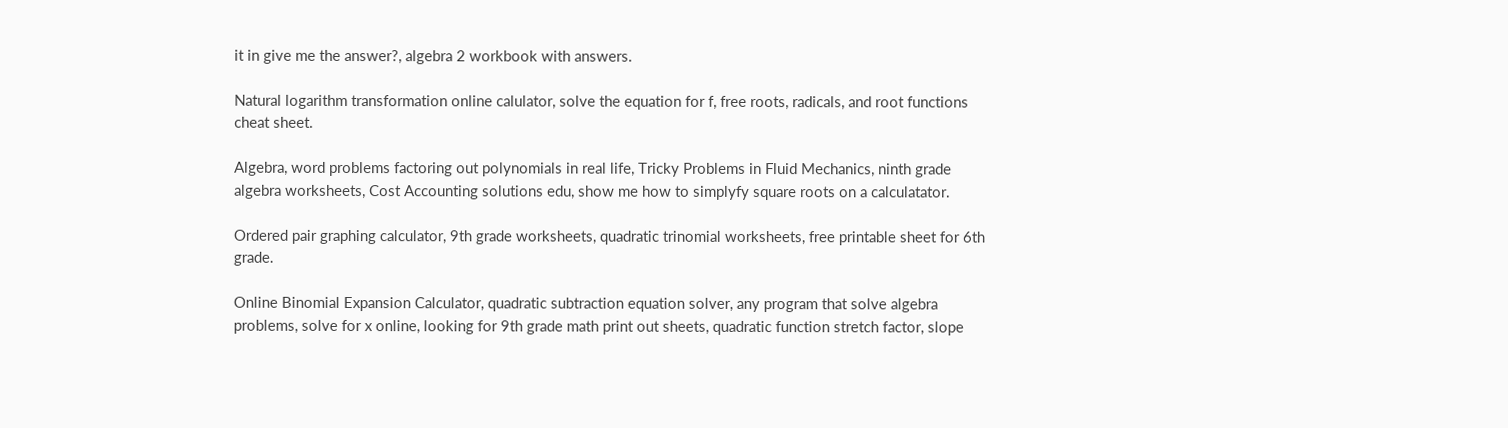it in give me the answer?, algebra 2 workbook with answers.

Natural logarithm transformation online calulator, solve the equation for f, free roots, radicals, and root functions cheat sheet.

Algebra, word problems factoring out polynomials in real life, Tricky Problems in Fluid Mechanics, ninth grade algebra worksheets, Cost Accounting solutions edu, show me how to simplyfy square roots on a calculatator.

Ordered pair graphing calculator, 9th grade worksheets, quadratic trinomial worksheets, free printable sheet for 6th grade.

Online Binomial Expansion Calculator, quadratic subtraction equation solver, any program that solve algebra problems, solve for x online, looking for 9th grade math print out sheets, quadratic function stretch factor, slope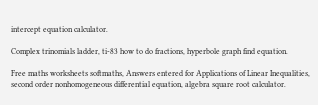intercept equation calculator.

Complex trinomials ladder, ti-83 how to do fractions, hyperbole graph find equation.

Free maths worksheets softmaths, Answers entered for Applications of Linear Inequalities, second order nonhomogeneous differential equation, algebra square root calculator.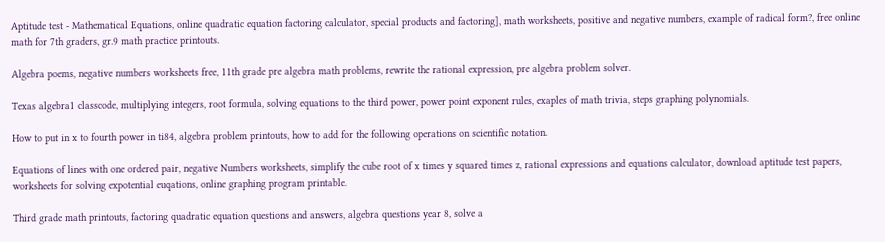Aptitude test - Mathematical Equations, online quadratic equation factoring calculator, special products and factoring], math worksheets, positive and negative numbers, example of radical form?, free online math for 7th graders, gr.9 math practice printouts.

Algebra poems, negative numbers worksheets free, 11th grade pre algebra math problems, rewrite the rational expression, pre algebra problem solver.

Texas algebra1 classcode, multiplying integers, root formula, solving equations to the third power, power point exponent rules, exaples of math trivia, steps graphing polynomials.

How to put in x to fourth power in ti84, algebra problem printouts, how to add for the following operations on scientific notation.

Equations of lines with one ordered pair, negative Numbers worksheets, simplify the cube root of x times y squared times z, rational expressions and equations calculator, download aptitude test papers, worksheets for solving expotential euqations, online graphing program printable.

Third grade math printouts, factoring quadratic equation questions and answers, algebra questions year 8, solve a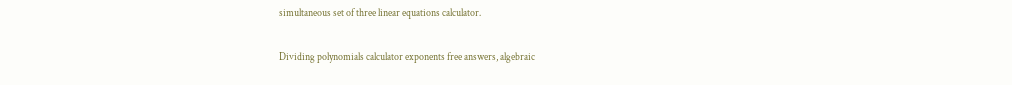simultaneous set of three linear equations calculator.

Dividing polynomials calculator exponents free answers, algebraic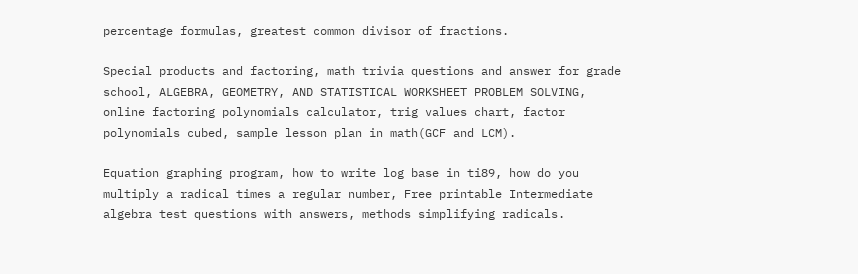percentage formulas, greatest common divisor of fractions.

Special products and factoring, math trivia questions and answer for grade school, ALGEBRA, GEOMETRY, AND STATISTICAL WORKSHEET PROBLEM SOLVING, online factoring polynomials calculator, trig values chart, factor polynomials cubed, sample lesson plan in math(GCF and LCM).

Equation graphing program, how to write log base in ti89, how do you multiply a radical times a regular number, Free printable Intermediate algebra test questions with answers, methods simplifying radicals.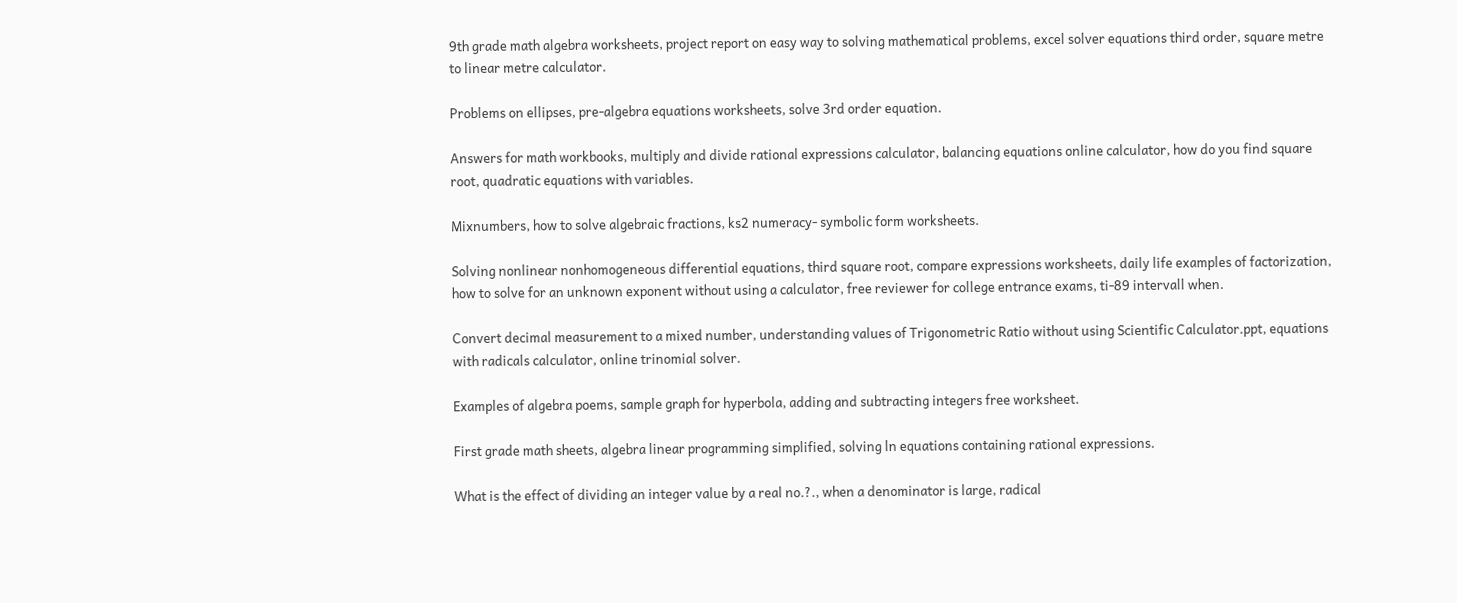9th grade math algebra worksheets, project report on easy way to solving mathematical problems, excel solver equations third order, square metre to linear metre calculator.

Problems on ellipses, pre-algebra equations worksheets, solve 3rd order equation.

Answers for math workbooks, multiply and divide rational expressions calculator, balancing equations online calculator, how do you find square root, quadratic equations with variables.

Mixnumbers, how to solve algebraic fractions, ks2 numeracy- symbolic form worksheets.

Solving nonlinear nonhomogeneous differential equations, third square root, compare expressions worksheets, daily life examples of factorization, how to solve for an unknown exponent without using a calculator, free reviewer for college entrance exams, ti-89 intervall when.

Convert decimal measurement to a mixed number, understanding values of Trigonometric Ratio without using Scientific Calculator.ppt, equations with radicals calculator, online trinomial solver.

Examples of algebra poems, sample graph for hyperbola, adding and subtracting integers free worksheet.

First grade math sheets, algebra linear programming simplified, solving ln equations containing rational expressions.

What is the effect of dividing an integer value by a real no.?., when a denominator is large, radical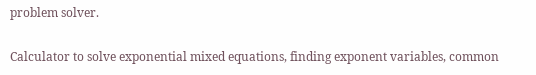problem solver.

Calculator to solve exponential mixed equations, finding exponent variables, common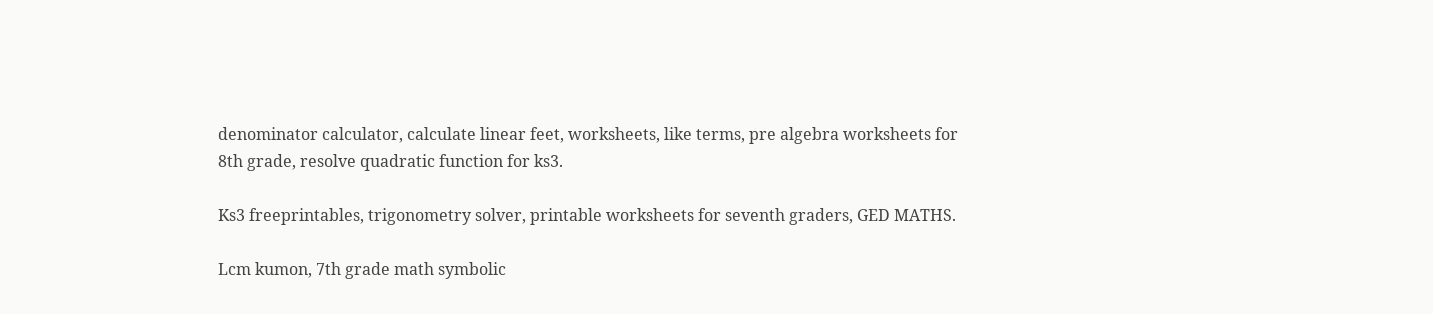denominator calculator, calculate linear feet, worksheets, like terms, pre algebra worksheets for 8th grade, resolve quadratic function for ks3.

Ks3 freeprintables, trigonometry solver, printable worksheets for seventh graders, GED MATHS.

Lcm kumon, 7th grade math symbolic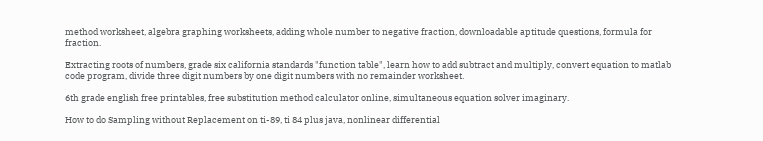method worksheet, algebra graphing worksheets, adding whole number to negative fraction, downloadable aptitude questions, formula for fraction.

Extracting roots of numbers, grade six california standards "function table", learn how to add subtract and multiply, convert equation to matlab code program, divide three digit numbers by one digit numbers with no remainder worksheet.

6th grade english free printables, free substitution method calculator online, simultaneous equation solver imaginary.

How to do Sampling without Replacement on ti-89, ti 84 plus java, nonlinear differential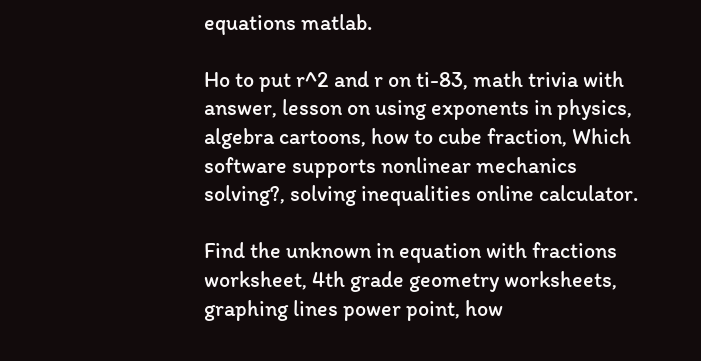equations matlab.

Ho to put r^2 and r on ti-83, math trivia with answer, lesson on using exponents in physics, algebra cartoons, how to cube fraction, Which software supports nonlinear mechanics solving?, solving inequalities online calculator.

Find the unknown in equation with fractions worksheet, 4th grade geometry worksheets, graphing lines power point, how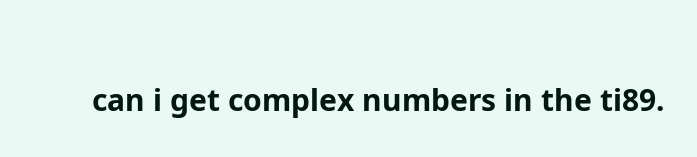can i get complex numbers in the ti89.